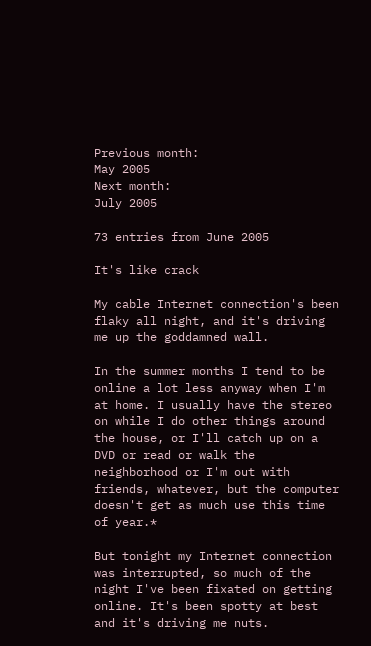Previous month:
May 2005
Next month:
July 2005

73 entries from June 2005

It's like crack

My cable Internet connection's been flaky all night, and it's driving me up the goddamned wall.

In the summer months I tend to be online a lot less anyway when I'm at home. I usually have the stereo on while I do other things around the house, or I'll catch up on a DVD or read or walk the neighborhood or I'm out with friends, whatever, but the computer doesn't get as much use this time of year.*

But tonight my Internet connection was interrupted, so much of the night I've been fixated on getting online. It's been spotty at best and it's driving me nuts.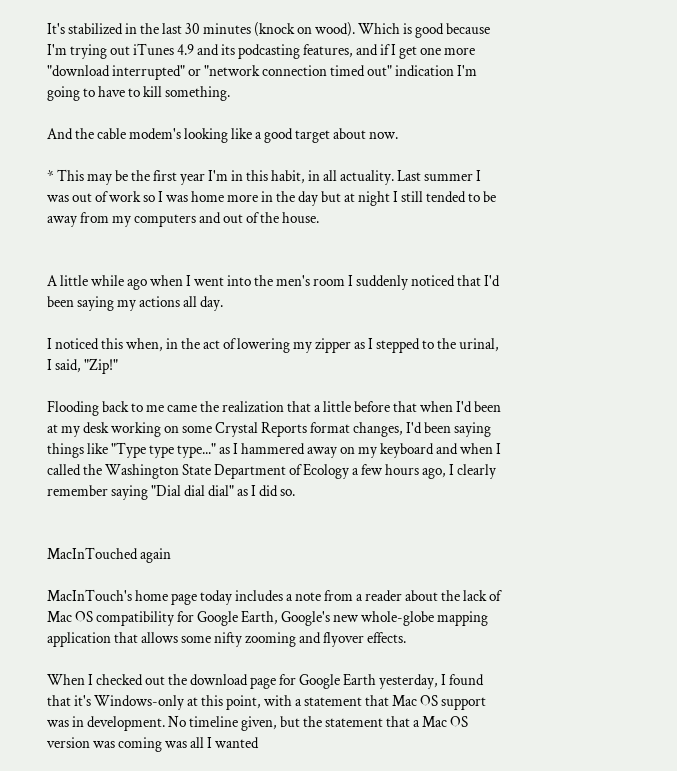It's stabilized in the last 30 minutes (knock on wood). Which is good because I'm trying out iTunes 4.9 and its podcasting features, and if I get one more "download interrupted" or "network connection timed out" indication I'm going to have to kill something.

And the cable modem's looking like a good target about now.

* This may be the first year I'm in this habit, in all actuality. Last summer I was out of work so I was home more in the day but at night I still tended to be away from my computers and out of the house.


A little while ago when I went into the men's room I suddenly noticed that I'd been saying my actions all day.

I noticed this when, in the act of lowering my zipper as I stepped to the urinal, I said, "Zip!"

Flooding back to me came the realization that a little before that when I'd been at my desk working on some Crystal Reports format changes, I'd been saying things like "Type type type..." as I hammered away on my keyboard and when I called the Washington State Department of Ecology a few hours ago, I clearly remember saying "Dial dial dial" as I did so.


MacInTouched again

MacInTouch's home page today includes a note from a reader about the lack of Mac OS compatibility for Google Earth, Google's new whole-globe mapping application that allows some nifty zooming and flyover effects.

When I checked out the download page for Google Earth yesterday, I found that it's Windows-only at this point, with a statement that Mac OS support was in development. No timeline given, but the statement that a Mac OS version was coming was all I wanted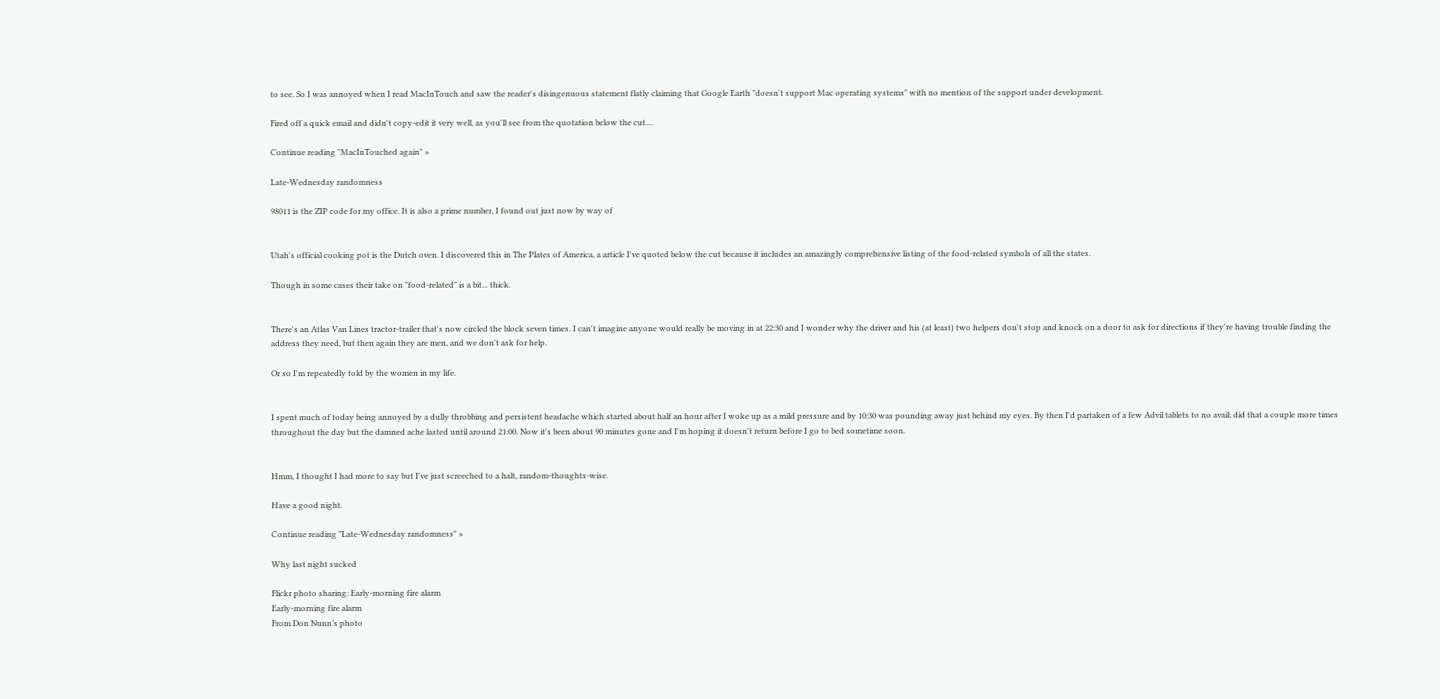to see. So I was annoyed when I read MacInTouch and saw the reader's disingenuous statement flatly claiming that Google Earth "doesn't support Mac operating systems" with no mention of the support under development.

Fired off a quick email and didn't copy-edit it very well, as you'll see from the quotation below the cut....

Continue reading "MacInTouched again" »

Late-Wednesday randomness

98011 is the ZIP code for my office. It is also a prime number, I found out just now by way of


Utah's official cooking pot is the Dutch oven. I discovered this in The Plates of America, a article I've quoted below the cut because it includes an amazingly comprehensive listing of the food-related symbols of all the states.

Though in some cases their take on "food-related" is a bit... thick.


There's an Atlas Van Lines tractor-trailer that's now circled the block seven times. I can't imagine anyone would really be moving in at 22:30 and I wonder why the driver and his (at least) two helpers don't stop and knock on a door to ask for directions if they're having trouble finding the address they need, but then again they are men, and we don't ask for help.

Or so I'm repeatedly told by the women in my life.


I spent much of today being annoyed by a dully throbbing and persistent headache which started about half an hour after I woke up as a mild pressure and by 10:30 was pounding away just behind my eyes. By then I'd partaken of a few Advil tablets to no avail; did that a couple more times throughout the day but the damned ache lasted until around 21:00. Now it's been about 90 minutes gone and I'm hoping it doesn't return before I go to bed sometime soon.


Hmm, I thought I had more to say but I've just screeched to a halt, random-thoughts-wise.

Have a good night.

Continue reading "Late-Wednesday randomness" »

Why last night sucked

Flickr photo sharing: Early-morning fire alarm
Early-morning fire alarm
From Don Nunn’s photo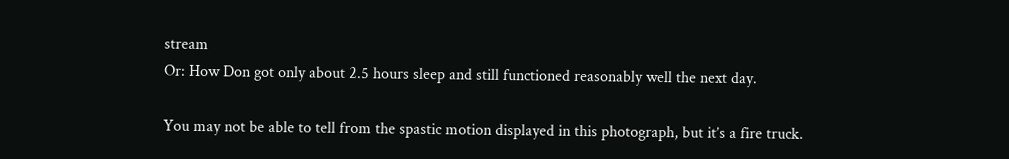stream
Or: How Don got only about 2.5 hours sleep and still functioned reasonably well the next day.

You may not be able to tell from the spastic motion displayed in this photograph, but it’s a fire truck.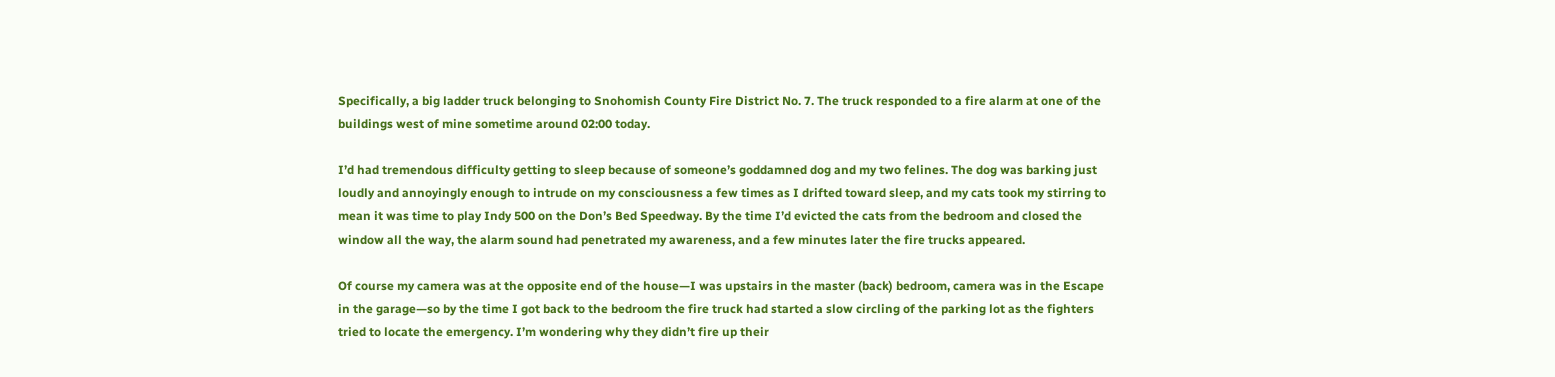Specifically, a big ladder truck belonging to Snohomish County Fire District No. 7. The truck responded to a fire alarm at one of the buildings west of mine sometime around 02:00 today.

I’d had tremendous difficulty getting to sleep because of someone’s goddamned dog and my two felines. The dog was barking just loudly and annoyingly enough to intrude on my consciousness a few times as I drifted toward sleep, and my cats took my stirring to mean it was time to play Indy 500 on the Don’s Bed Speedway. By the time I’d evicted the cats from the bedroom and closed the window all the way, the alarm sound had penetrated my awareness, and a few minutes later the fire trucks appeared.

Of course my camera was at the opposite end of the house—I was upstairs in the master (back) bedroom, camera was in the Escape in the garage—so by the time I got back to the bedroom the fire truck had started a slow circling of the parking lot as the fighters tried to locate the emergency. I’m wondering why they didn’t fire up their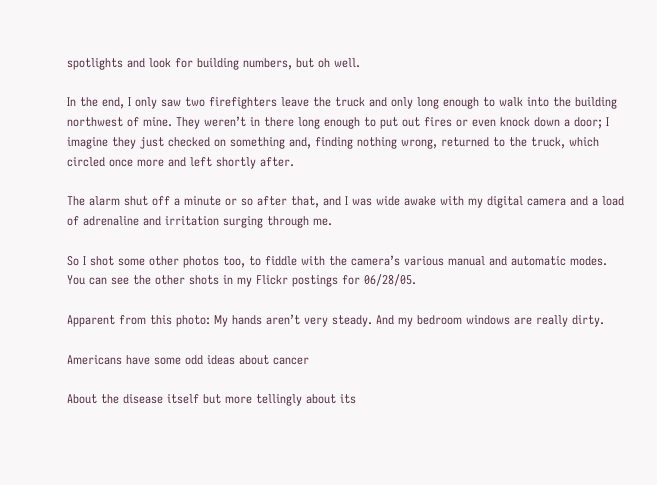spotlights and look for building numbers, but oh well.

In the end, I only saw two firefighters leave the truck and only long enough to walk into the building northwest of mine. They weren’t in there long enough to put out fires or even knock down a door; I imagine they just checked on something and, finding nothing wrong, returned to the truck, which circled once more and left shortly after.

The alarm shut off a minute or so after that, and I was wide awake with my digital camera and a load of adrenaline and irritation surging through me.

So I shot some other photos too, to fiddle with the camera’s various manual and automatic modes. You can see the other shots in my Flickr postings for 06/28/05.

Apparent from this photo: My hands aren’t very steady. And my bedroom windows are really dirty.

Americans have some odd ideas about cancer

About the disease itself but more tellingly about its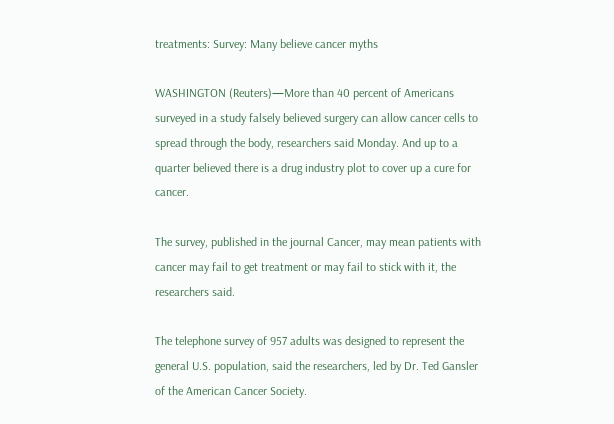treatments: Survey: Many believe cancer myths

WASHINGTON (Reuters)—More than 40 percent of Americans surveyed in a study falsely believed surgery can allow cancer cells to spread through the body, researchers said Monday. And up to a quarter believed there is a drug industry plot to cover up a cure for cancer.

The survey, published in the journal Cancer, may mean patients with cancer may fail to get treatment or may fail to stick with it, the researchers said.

The telephone survey of 957 adults was designed to represent the general U.S. population, said the researchers, led by Dr. Ted Gansler of the American Cancer Society.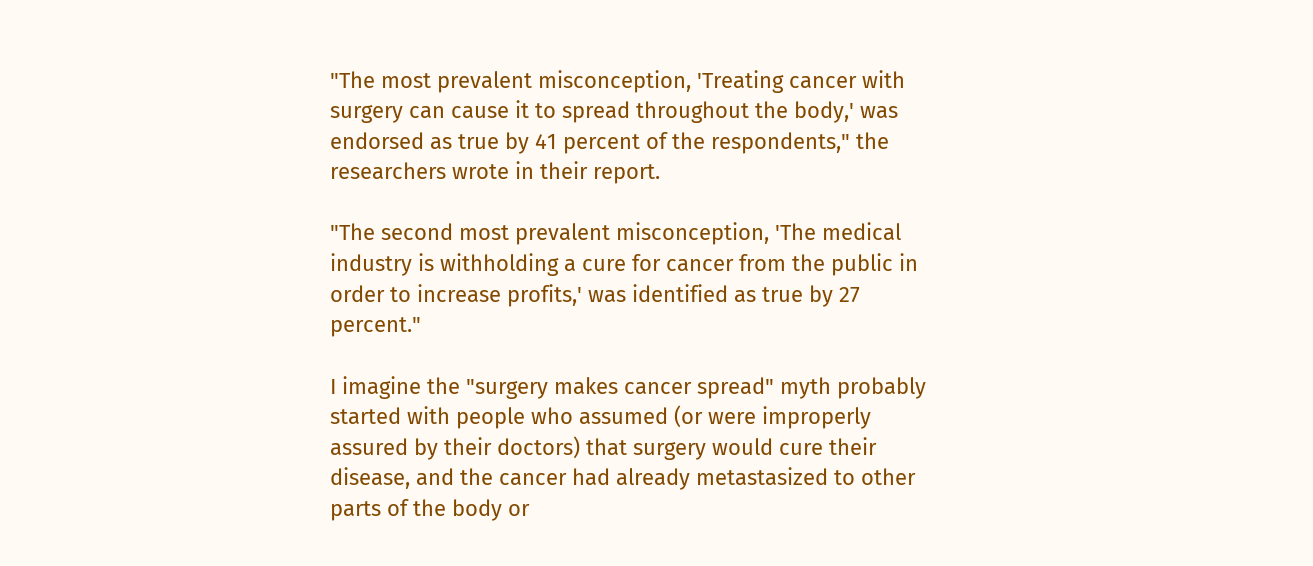"The most prevalent misconception, 'Treating cancer with surgery can cause it to spread throughout the body,' was endorsed as true by 41 percent of the respondents," the researchers wrote in their report.

"The second most prevalent misconception, 'The medical industry is withholding a cure for cancer from the public in order to increase profits,' was identified as true by 27 percent."

I imagine the "surgery makes cancer spread" myth probably started with people who assumed (or were improperly assured by their doctors) that surgery would cure their disease, and the cancer had already metastasized to other parts of the body or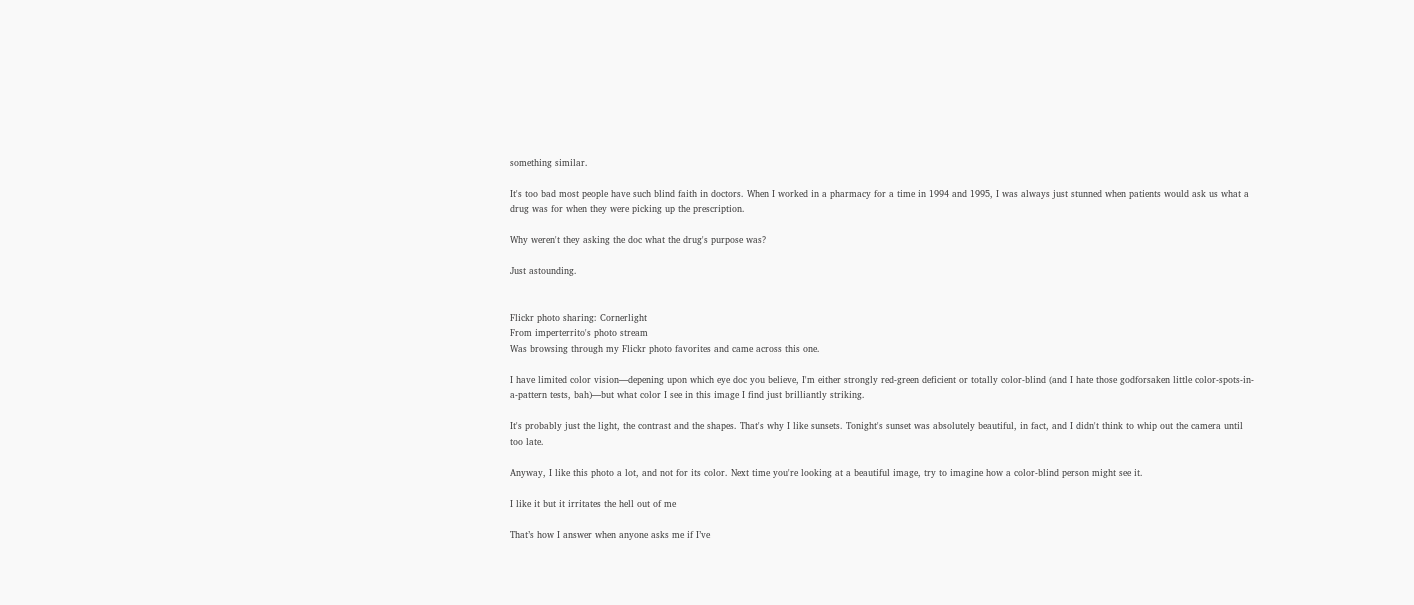something similar.

It's too bad most people have such blind faith in doctors. When I worked in a pharmacy for a time in 1994 and 1995, I was always just stunned when patients would ask us what a drug was for when they were picking up the prescription.

Why weren't they asking the doc what the drug's purpose was?

Just astounding.


Flickr photo sharing: Cornerlight
From imperterrito's photo stream
Was browsing through my Flickr photo favorites and came across this one.

I have limited color vision—depening upon which eye doc you believe, I'm either strongly red-green deficient or totally color-blind (and I hate those godforsaken little color-spots-in-a-pattern tests, bah)—but what color I see in this image I find just brilliantly striking.

It's probably just the light, the contrast and the shapes. That's why I like sunsets. Tonight's sunset was absolutely beautiful, in fact, and I didn't think to whip out the camera until too late.

Anyway, I like this photo a lot, and not for its color. Next time you're looking at a beautiful image, try to imagine how a color-blind person might see it.

I like it but it irritates the hell out of me

That’s how I answer when anyone asks me if I’ve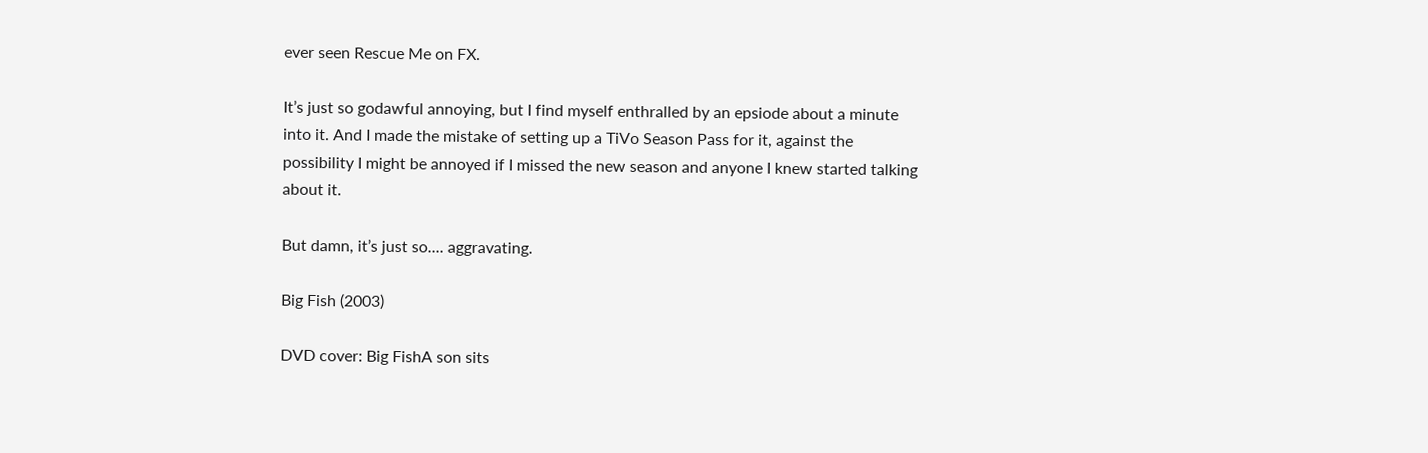ever seen Rescue Me on FX.

It’s just so godawful annoying, but I find myself enthralled by an epsiode about a minute into it. And I made the mistake of setting up a TiVo Season Pass for it, against the possibility I might be annoyed if I missed the new season and anyone I knew started talking about it.

But damn, it’s just so.... aggravating.

Big Fish (2003)

DVD cover: Big FishA son sits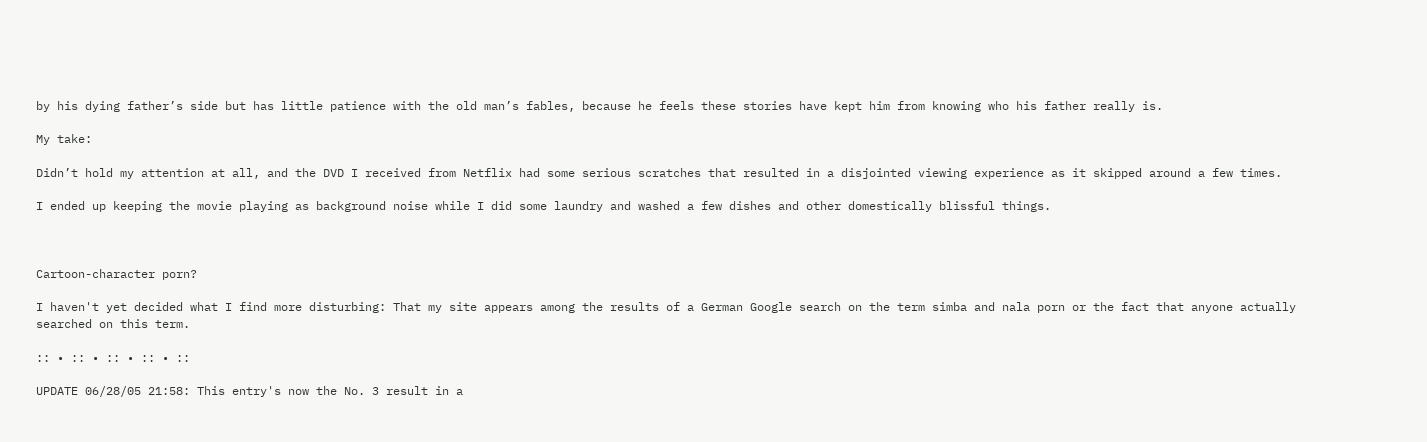by his dying father’s side but has little patience with the old man’s fables, because he feels these stories have kept him from knowing who his father really is.

My take:

Didn’t hold my attention at all, and the DVD I received from Netflix had some serious scratches that resulted in a disjointed viewing experience as it skipped around a few times.

I ended up keeping the movie playing as background noise while I did some laundry and washed a few dishes and other domestically blissful things.



Cartoon-character porn?

I haven't yet decided what I find more disturbing: That my site appears among the results of a German Google search on the term simba and nala porn or the fact that anyone actually searched on this term.

:: • :: • :: • :: • ::

UPDATE 06/28/05 21:58: This entry's now the No. 3 result in a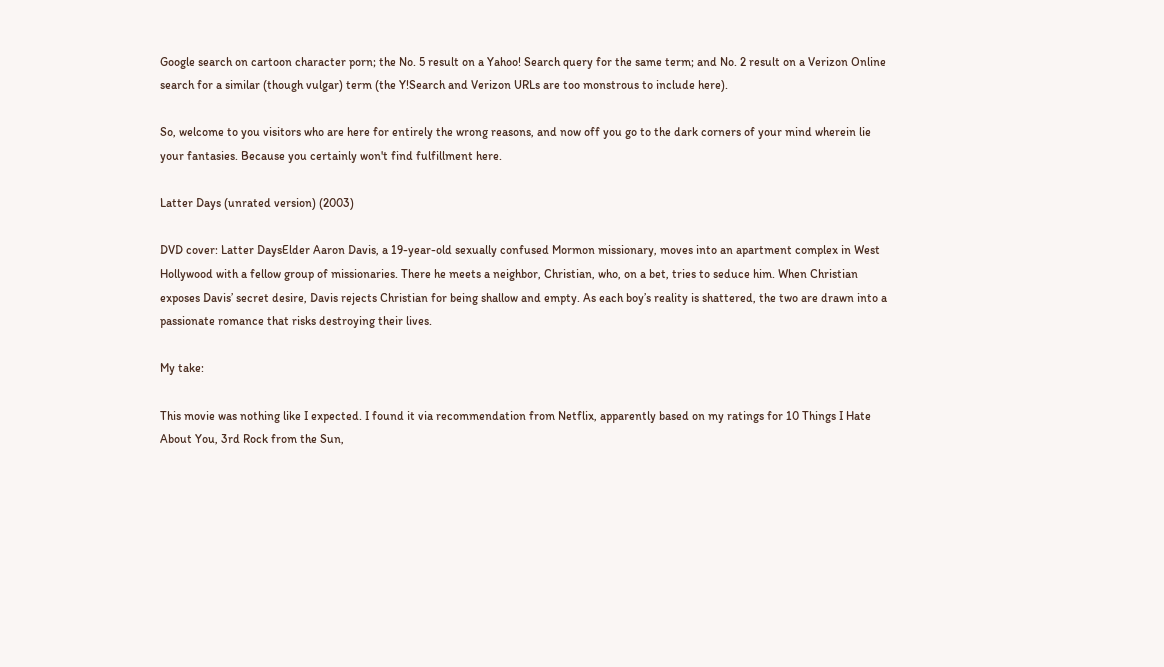Google search on cartoon character porn; the No. 5 result on a Yahoo! Search query for the same term; and No. 2 result on a Verizon Online search for a similar (though vulgar) term (the Y!Search and Verizon URLs are too monstrous to include here).

So, welcome to you visitors who are here for entirely the wrong reasons, and now off you go to the dark corners of your mind wherein lie your fantasies. Because you certainly won't find fulfillment here.

Latter Days (unrated version) (2003)

DVD cover: Latter DaysElder Aaron Davis, a 19-year-old sexually confused Mormon missionary, moves into an apartment complex in West Hollywood with a fellow group of missionaries. There he meets a neighbor, Christian, who, on a bet, tries to seduce him. When Christian exposes Davis’ secret desire, Davis rejects Christian for being shallow and empty. As each boy’s reality is shattered, the two are drawn into a passionate romance that risks destroying their lives.

My take:

This movie was nothing like I expected. I found it via recommendation from Netflix, apparently based on my ratings for 10 Things I Hate About You, 3rd Rock from the Sun,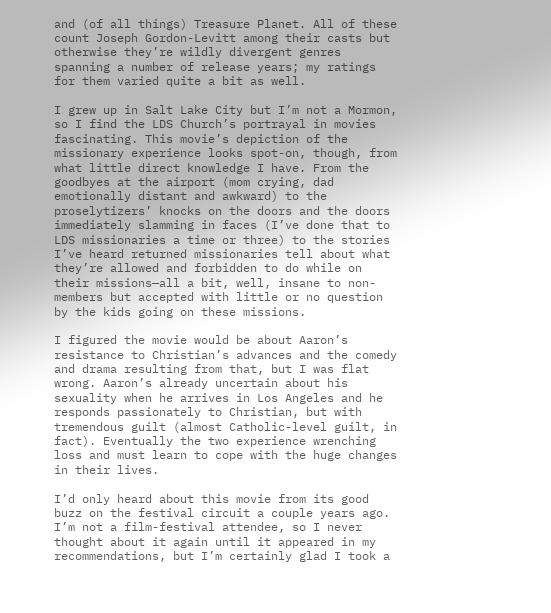and (of all things) Treasure Planet. All of these count Joseph Gordon-Levitt among their casts but otherwise they’re wildly divergent genres spanning a number of release years; my ratings for them varied quite a bit as well.

I grew up in Salt Lake City but I’m not a Mormon, so I find the LDS Church’s portrayal in movies fascinating. This movie’s depiction of the missionary experience looks spot-on, though, from what little direct knowledge I have. From the goodbyes at the airport (mom crying, dad emotionally distant and awkward) to the proselytizers’ knocks on the doors and the doors immediately slamming in faces (I’ve done that to LDS missionaries a time or three) to the stories I’ve heard returned missionaries tell about what they’re allowed and forbidden to do while on their missions—all a bit, well, insane to non-members but accepted with little or no question by the kids going on these missions.

I figured the movie would be about Aaron’s resistance to Christian’s advances and the comedy and drama resulting from that, but I was flat wrong. Aaron’s already uncertain about his sexuality when he arrives in Los Angeles and he responds passionately to Christian, but with tremendous guilt (almost Catholic-level guilt, in fact). Eventually the two experience wrenching loss and must learn to cope with the huge changes in their lives.

I’d only heard about this movie from its good buzz on the festival circuit a couple years ago. I’m not a film-festival attendee, so I never thought about it again until it appeared in my recommendations, but I’m certainly glad I took a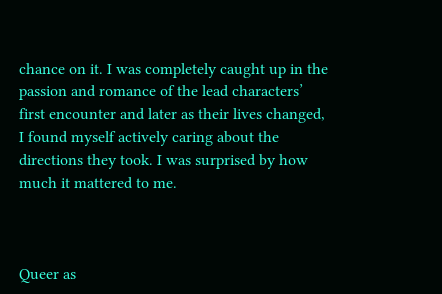chance on it. I was completely caught up in the passion and romance of the lead characters’ first encounter and later as their lives changed, I found myself actively caring about the directions they took. I was surprised by how much it mattered to me.



Queer as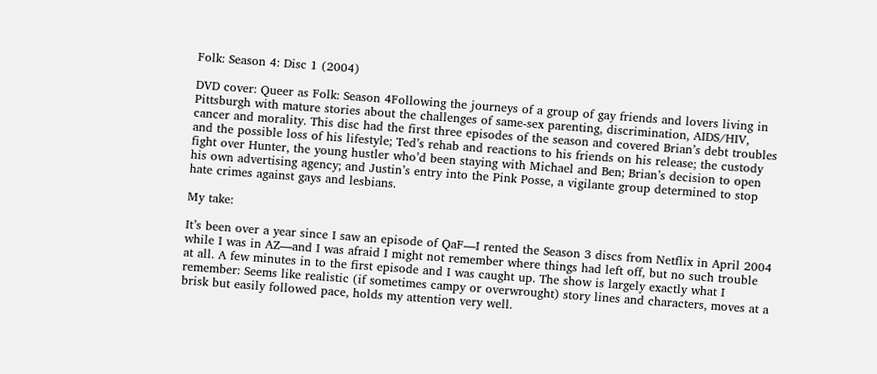Folk: Season 4: Disc 1 (2004)

DVD cover: Queer as Folk: Season 4Following the journeys of a group of gay friends and lovers living in Pittsburgh with mature stories about the challenges of same-sex parenting, discrimination, AIDS/HIV, cancer and morality. This disc had the first three episodes of the season and covered Brian’s debt troubles and the possible loss of his lifestyle; Ted’s rehab and reactions to his friends on his release; the custody fight over Hunter, the young hustler who’d been staying with Michael and Ben; Brian’s decision to open his own advertising agency; and Justin’s entry into the Pink Posse, a vigilante group determined to stop hate crimes against gays and lesbians.

My take:

It’s been over a year since I saw an episode of QaF—I rented the Season 3 discs from Netflix in April 2004 while I was in AZ—and I was afraid I might not remember where things had left off, but no such trouble at all. A few minutes in to the first episode and I was caught up. The show is largely exactly what I remember: Seems like realistic (if sometimes campy or overwrought) story lines and characters, moves at a brisk but easily followed pace, holds my attention very well.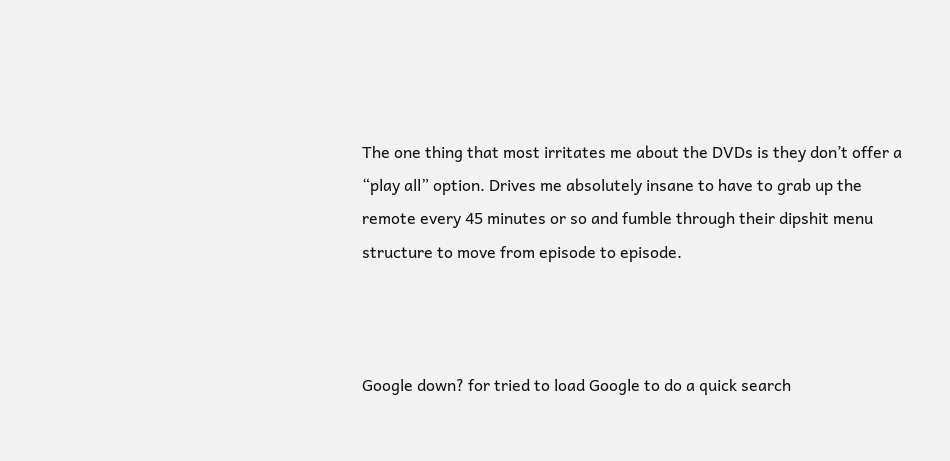The one thing that most irritates me about the DVDs is they don’t offer a “play all” option. Drives me absolutely insane to have to grab up the remote every 45 minutes or so and fumble through their dipshit menu structure to move from episode to episode.



Google down? for tried to load Google to do a quick search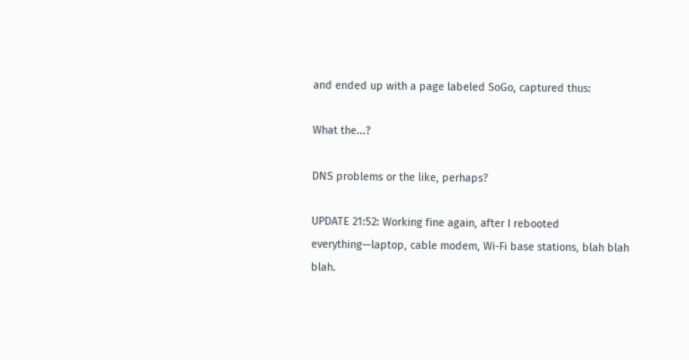and ended up with a page labeled SoGo, captured thus:

What the...?

DNS problems or the like, perhaps?

UPDATE 21:52: Working fine again, after I rebooted everything—laptop, cable modem, Wi-Fi base stations, blah blah blah.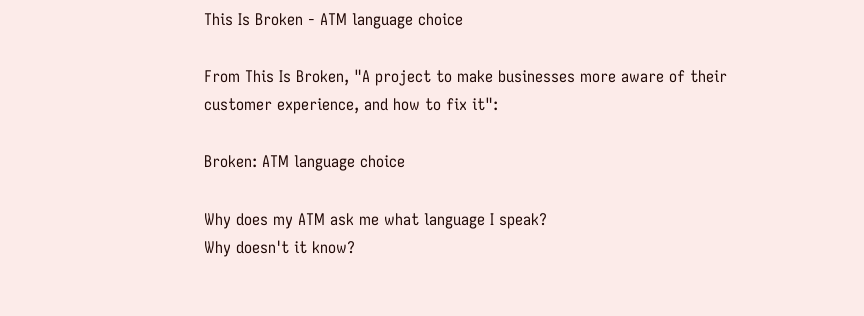This Is Broken - ATM language choice

From This Is Broken, "A project to make businesses more aware of their
customer experience, and how to fix it":

Broken: ATM language choice

Why does my ATM ask me what language I speak?
Why doesn't it know?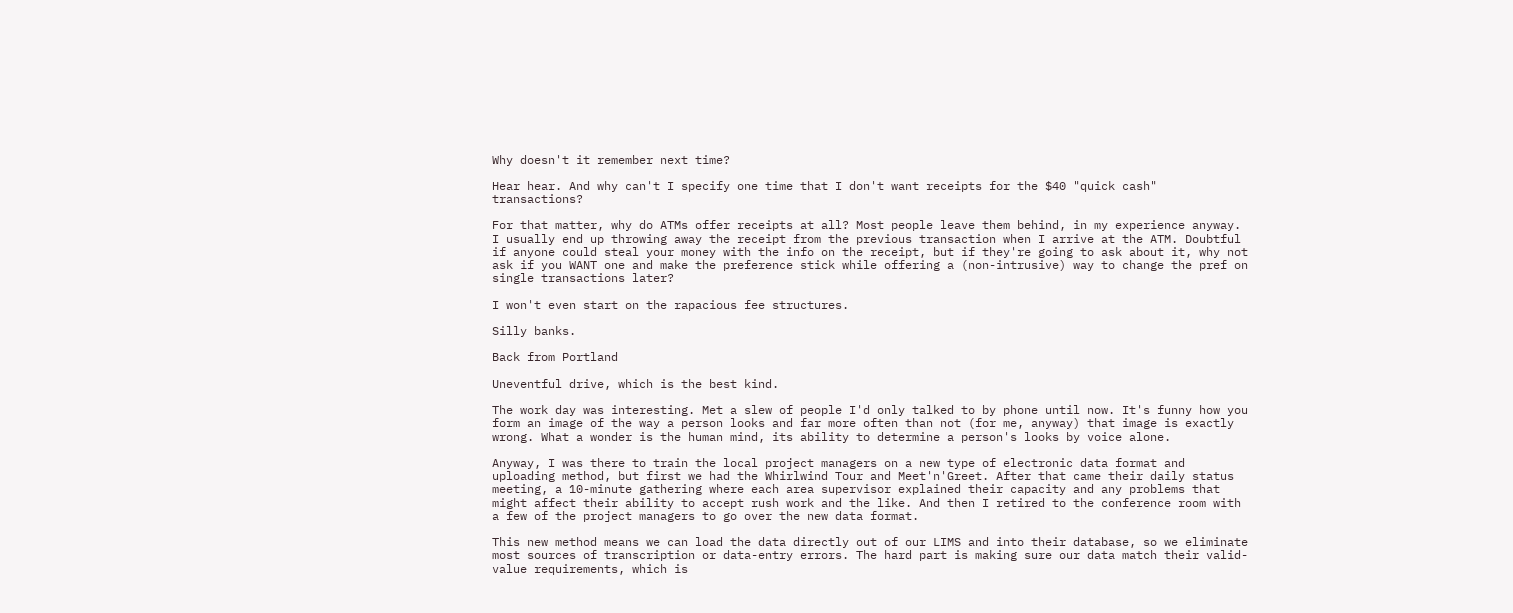Why doesn't it remember next time?

Hear hear. And why can't I specify one time that I don't want receipts for the $40 "quick cash" transactions?

For that matter, why do ATMs offer receipts at all? Most people leave them behind, in my experience anyway. I usually end up throwing away the receipt from the previous transaction when I arrive at the ATM. Doubtful if anyone could steal your money with the info on the receipt, but if they're going to ask about it, why not ask if you WANT one and make the preference stick while offering a (non-intrusive) way to change the pref on single transactions later?

I won't even start on the rapacious fee structures.

Silly banks.

Back from Portland

Uneventful drive, which is the best kind.

The work day was interesting. Met a slew of people I'd only talked to by phone until now. It's funny how you form an image of the way a person looks and far more often than not (for me, anyway) that image is exactly wrong. What a wonder is the human mind, its ability to determine a person's looks by voice alone.

Anyway, I was there to train the local project managers on a new type of electronic data format and uploading method, but first we had the Whirlwind Tour and Meet'n'Greet. After that came their daily status meeting, a 10-minute gathering where each area supervisor explained their capacity and any problems that might affect their ability to accept rush work and the like. And then I retired to the conference room with a few of the project managers to go over the new data format.

This new method means we can load the data directly out of our LIMS and into their database, so we eliminate most sources of transcription or data-entry errors. The hard part is making sure our data match their valid-value requirements, which is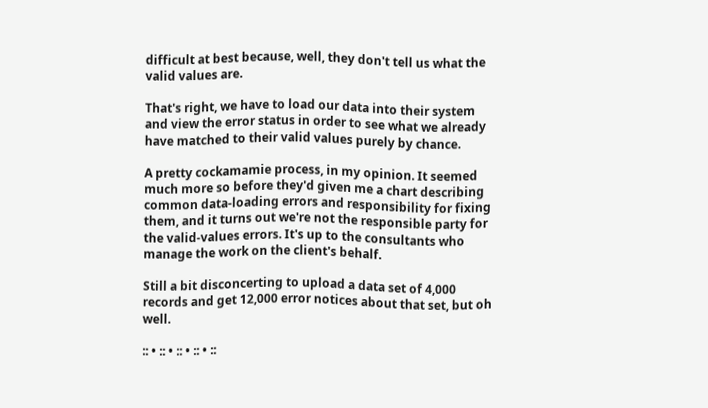difficult at best because, well, they don't tell us what the valid values are.

That's right, we have to load our data into their system and view the error status in order to see what we already have matched to their valid values purely by chance.

A pretty cockamamie process, in my opinion. It seemed much more so before they'd given me a chart describing common data-loading errors and responsibility for fixing them, and it turns out we're not the responsible party for the valid-values errors. It's up to the consultants who manage the work on the client's behalf.

Still a bit disconcerting to upload a data set of 4,000 records and get 12,000 error notices about that set, but oh well.

:: • :: • :: • :: • ::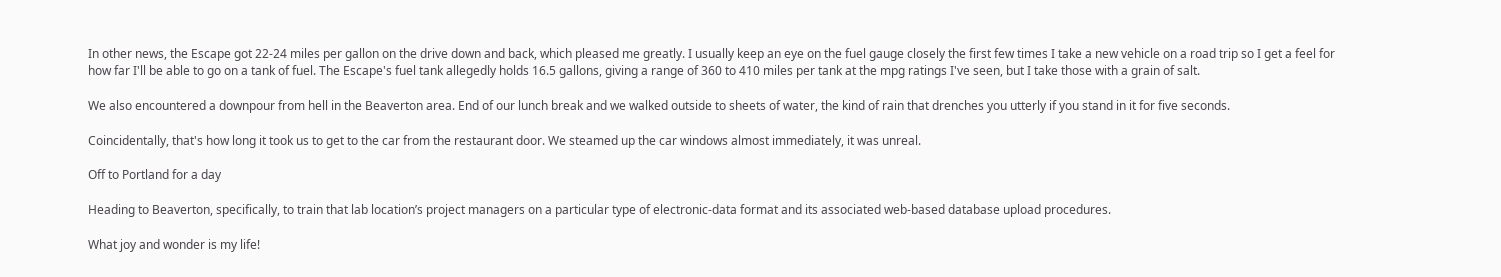In other news, the Escape got 22-24 miles per gallon on the drive down and back, which pleased me greatly. I usually keep an eye on the fuel gauge closely the first few times I take a new vehicle on a road trip so I get a feel for how far I'll be able to go on a tank of fuel. The Escape's fuel tank allegedly holds 16.5 gallons, giving a range of 360 to 410 miles per tank at the mpg ratings I've seen, but I take those with a grain of salt.

We also encountered a downpour from hell in the Beaverton area. End of our lunch break and we walked outside to sheets of water, the kind of rain that drenches you utterly if you stand in it for five seconds.

Coincidentally, that's how long it took us to get to the car from the restaurant door. We steamed up the car windows almost immediately, it was unreal.

Off to Portland for a day

Heading to Beaverton, specifically, to train that lab location’s project managers on a particular type of electronic-data format and its associated web-based database upload procedures.

What joy and wonder is my life!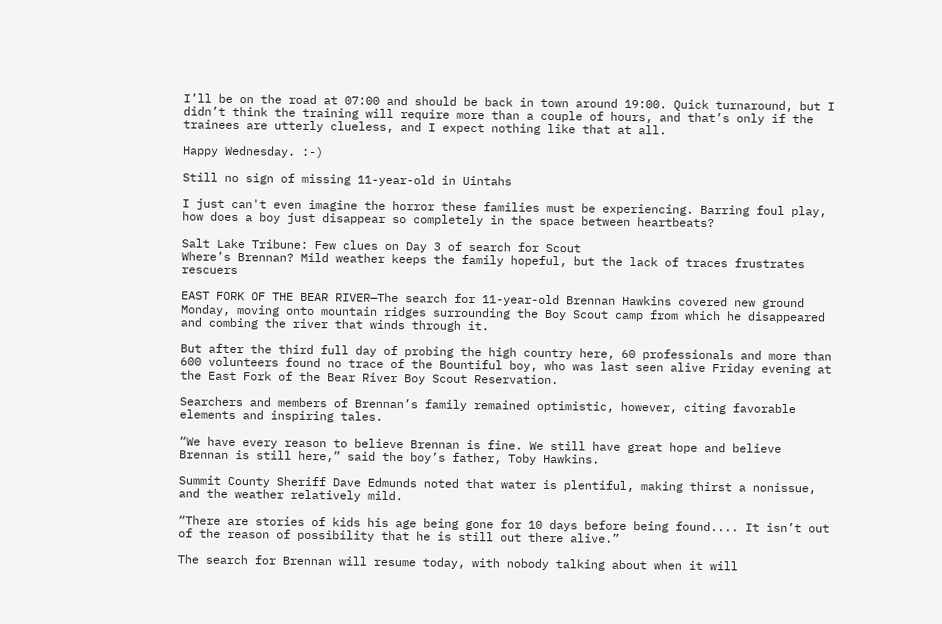I’ll be on the road at 07:00 and should be back in town around 19:00. Quick turnaround, but I didn’t think the training will require more than a couple of hours, and that’s only if the trainees are utterly clueless, and I expect nothing like that at all.

Happy Wednesday. :-)

Still no sign of missing 11-year-old in Uintahs

I just can't even imagine the horror these families must be experiencing. Barring foul play, how does a boy just disappear so completely in the space between heartbeats?

Salt Lake Tribune: Few clues on Day 3 of search for Scout
Where’s Brennan? Mild weather keeps the family hopeful, but the lack of traces frustrates rescuers

EAST FORK OF THE BEAR RIVER—The search for 11-year-old Brennan Hawkins covered new ground Monday, moving onto mountain ridges surrounding the Boy Scout camp from which he disappeared and combing the river that winds through it.

But after the third full day of probing the high country here, 60 professionals and more than 600 volunteers found no trace of the Bountiful boy, who was last seen alive Friday evening at the East Fork of the Bear River Boy Scout Reservation.

Searchers and members of Brennan’s family remained optimistic, however, citing favorable elements and inspiring tales.

“We have every reason to believe Brennan is fine. We still have great hope and believe Brennan is still here,” said the boy’s father, Toby Hawkins.

Summit County Sheriff Dave Edmunds noted that water is plentiful, making thirst a nonissue, and the weather relatively mild.

“There are stories of kids his age being gone for 10 days before being found.... It isn’t out of the reason of possibility that he is still out there alive.”

The search for Brennan will resume today, with nobody talking about when it will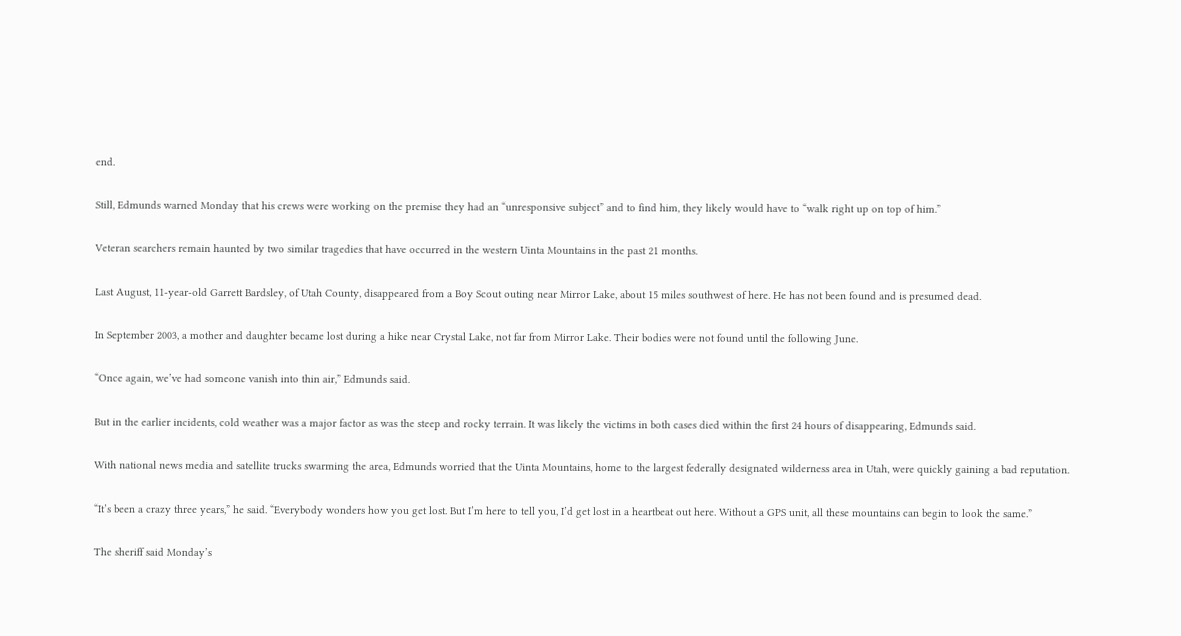end.

Still, Edmunds warned Monday that his crews were working on the premise they had an “unresponsive subject” and to find him, they likely would have to “walk right up on top of him.”

Veteran searchers remain haunted by two similar tragedies that have occurred in the western Uinta Mountains in the past 21 months.

Last August, 11-year-old Garrett Bardsley, of Utah County, disappeared from a Boy Scout outing near Mirror Lake, about 15 miles southwest of here. He has not been found and is presumed dead.

In September 2003, a mother and daughter became lost during a hike near Crystal Lake, not far from Mirror Lake. Their bodies were not found until the following June.

“Once again, we’ve had someone vanish into thin air,” Edmunds said.

But in the earlier incidents, cold weather was a major factor as was the steep and rocky terrain. It was likely the victims in both cases died within the first 24 hours of disappearing, Edmunds said.

With national news media and satellite trucks swarming the area, Edmunds worried that the Uinta Mountains, home to the largest federally designated wilderness area in Utah, were quickly gaining a bad reputation.

“It’s been a crazy three years,” he said. “Everybody wonders how you get lost. But I’m here to tell you, I’d get lost in a heartbeat out here. Without a GPS unit, all these mountains can begin to look the same.”

The sheriff said Monday’s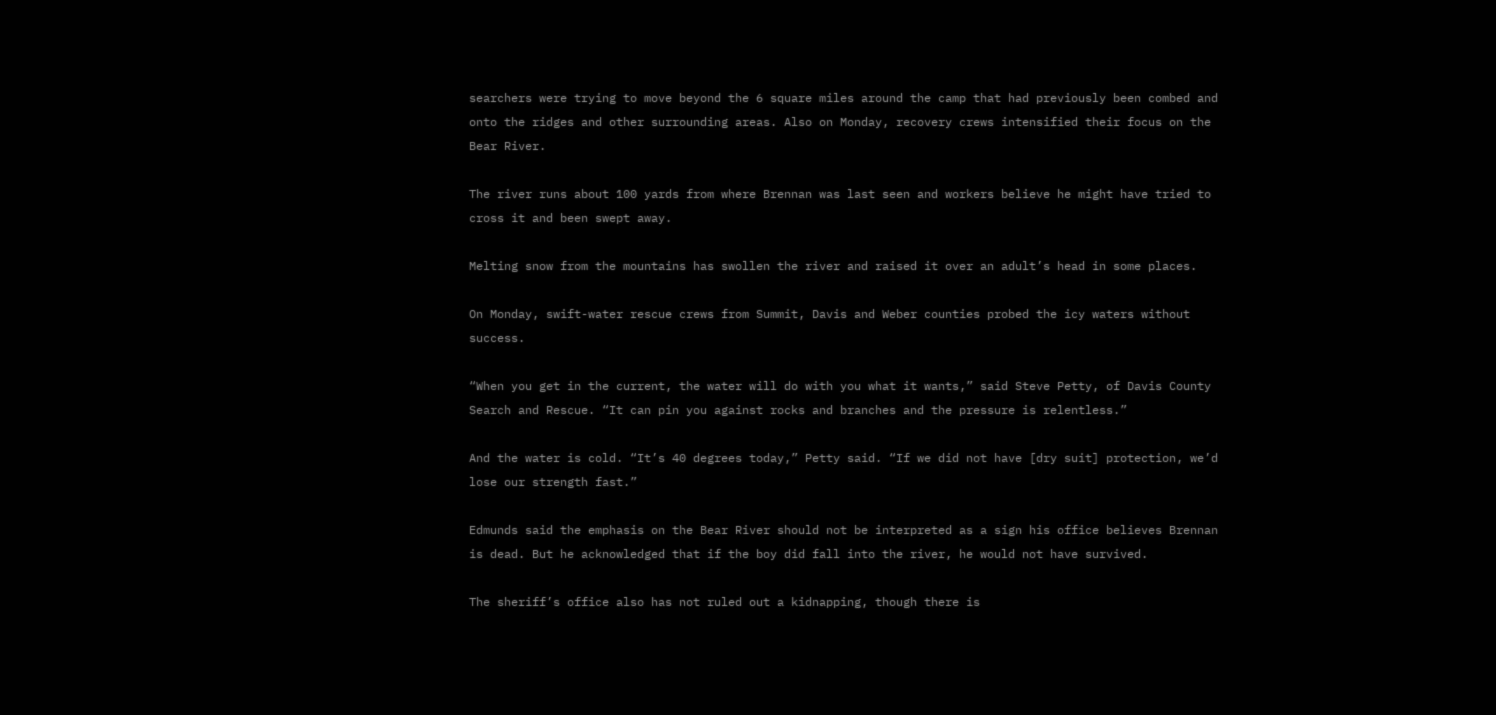searchers were trying to move beyond the 6 square miles around the camp that had previously been combed and onto the ridges and other surrounding areas. Also on Monday, recovery crews intensified their focus on the Bear River.

The river runs about 100 yards from where Brennan was last seen and workers believe he might have tried to cross it and been swept away.

Melting snow from the mountains has swollen the river and raised it over an adult’s head in some places.

On Monday, swift-water rescue crews from Summit, Davis and Weber counties probed the icy waters without success.

“When you get in the current, the water will do with you what it wants,” said Steve Petty, of Davis County Search and Rescue. “It can pin you against rocks and branches and the pressure is relentless.”

And the water is cold. “It’s 40 degrees today,” Petty said. “If we did not have [dry suit] protection, we’d lose our strength fast.”

Edmunds said the emphasis on the Bear River should not be interpreted as a sign his office believes Brennan is dead. But he acknowledged that if the boy did fall into the river, he would not have survived.

The sheriff’s office also has not ruled out a kidnapping, though there is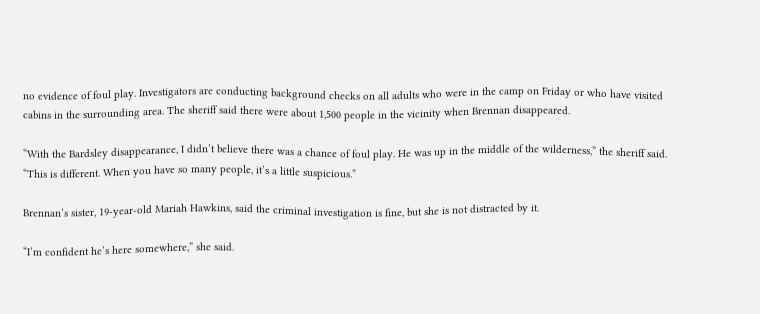no evidence of foul play. Investigators are conducting background checks on all adults who were in the camp on Friday or who have visited cabins in the surrounding area. The sheriff said there were about 1,500 people in the vicinity when Brennan disappeared.

“With the Bardsley disappearance, I didn’t believe there was a chance of foul play. He was up in the middle of the wilderness,” the sheriff said. “This is different. When you have so many people, it’s a little suspicious.”

Brennan’s sister, 19-year-old Mariah Hawkins, said the criminal investigation is fine, but she is not distracted by it.

“I’m confident he’s here somewhere,” she said.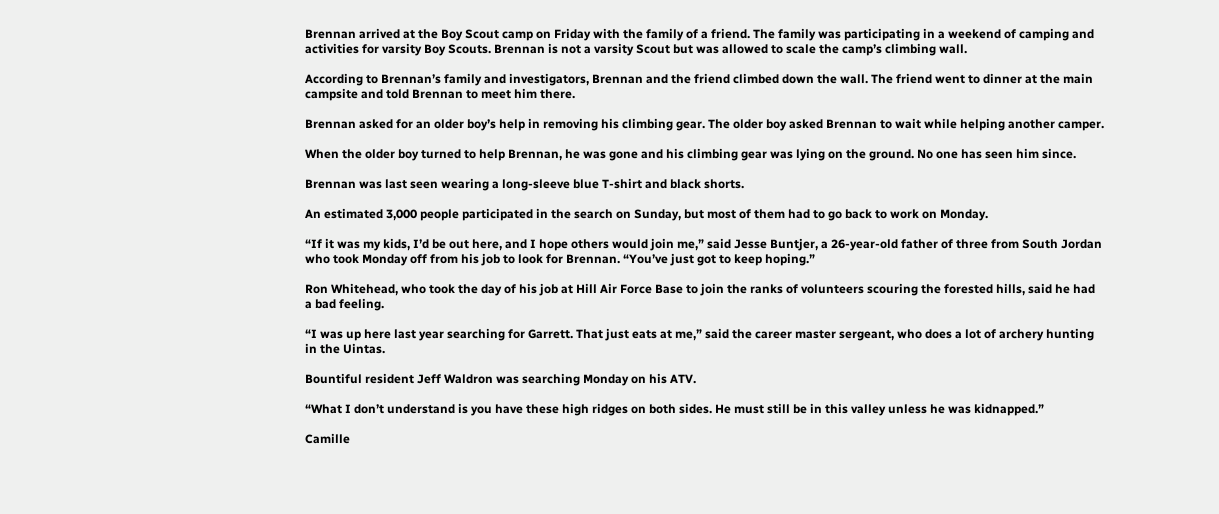Brennan arrived at the Boy Scout camp on Friday with the family of a friend. The family was participating in a weekend of camping and activities for varsity Boy Scouts. Brennan is not a varsity Scout but was allowed to scale the camp’s climbing wall.

According to Brennan’s family and investigators, Brennan and the friend climbed down the wall. The friend went to dinner at the main campsite and told Brennan to meet him there.

Brennan asked for an older boy’s help in removing his climbing gear. The older boy asked Brennan to wait while helping another camper.

When the older boy turned to help Brennan, he was gone and his climbing gear was lying on the ground. No one has seen him since.

Brennan was last seen wearing a long-sleeve blue T-shirt and black shorts.

An estimated 3,000 people participated in the search on Sunday, but most of them had to go back to work on Monday.

“If it was my kids, I’d be out here, and I hope others would join me,” said Jesse Buntjer, a 26-year-old father of three from South Jordan who took Monday off from his job to look for Brennan. “You’ve just got to keep hoping.”

Ron Whitehead, who took the day of his job at Hill Air Force Base to join the ranks of volunteers scouring the forested hills, said he had a bad feeling.

“I was up here last year searching for Garrett. That just eats at me,” said the career master sergeant, who does a lot of archery hunting in the Uintas.

Bountiful resident Jeff Waldron was searching Monday on his ATV.

“What I don’t understand is you have these high ridges on both sides. He must still be in this valley unless he was kidnapped.”

Camille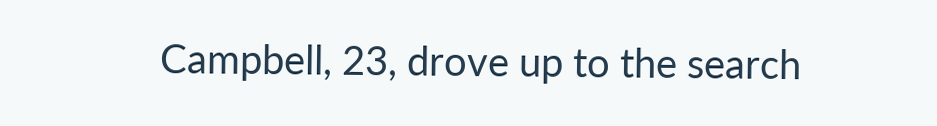Campbell, 23, drove up to the search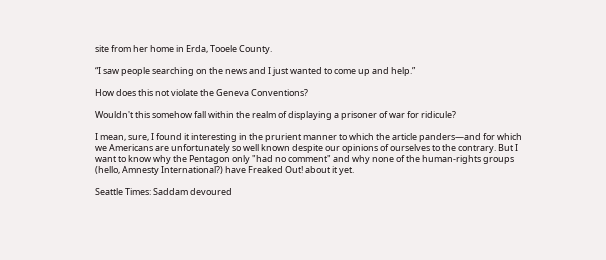site from her home in Erda, Tooele County.

“I saw people searching on the news and I just wanted to come up and help.”

How does this not violate the Geneva Conventions?

Wouldn't this somehow fall within the realm of displaying a prisoner of war for ridicule?

I mean, sure, I found it interesting in the prurient manner to which the article panders—and for which we Americans are unfortunately so well known despite our opinions of ourselves to the contrary. But I want to know why the Pentagon only "had no comment" and why none of the human-rights groups (hello, Amnesty International?) have Freaked Out! about it yet.

Seattle Times: Saddam devoured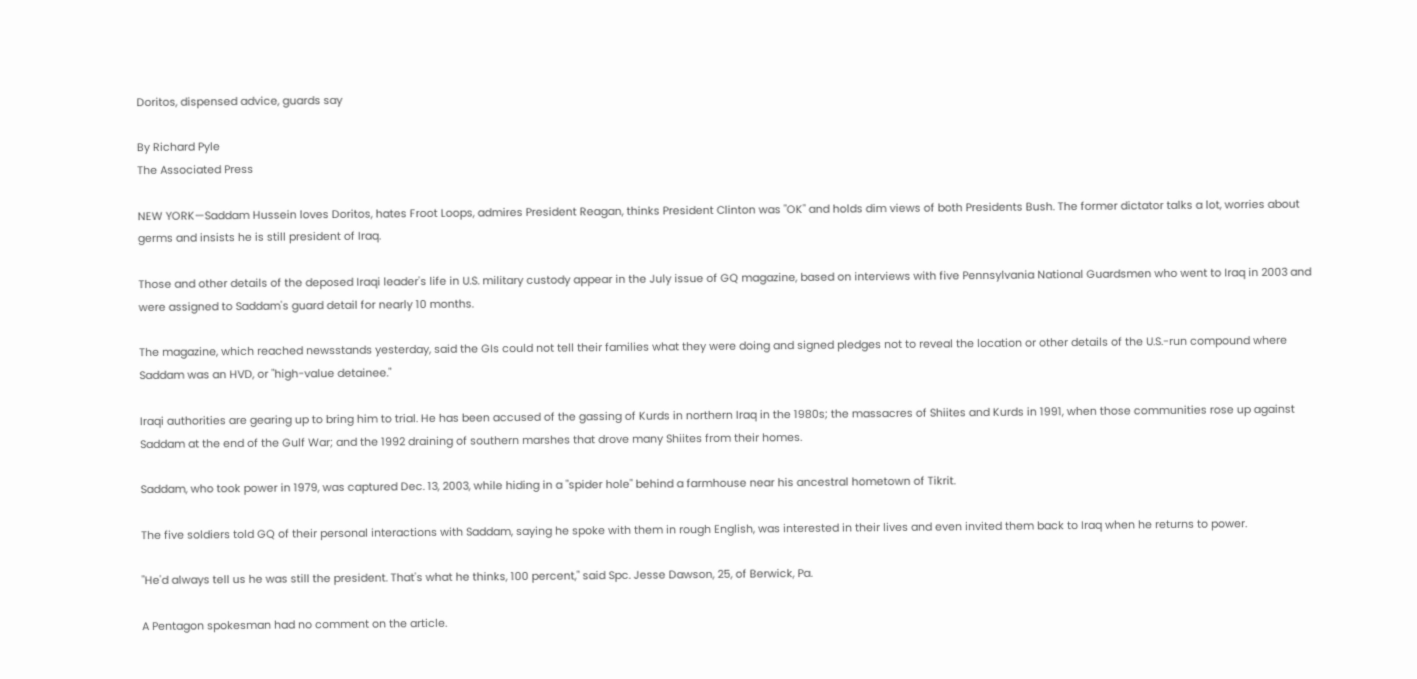Doritos, dispensed advice, guards say

By Richard Pyle
The Associated Press

NEW YORK—Saddam Hussein loves Doritos, hates Froot Loops, admires President Reagan, thinks President Clinton was "OK" and holds dim views of both Presidents Bush. The former dictator talks a lot, worries about germs and insists he is still president of Iraq.

Those and other details of the deposed Iraqi leader's life in U.S. military custody appear in the July issue of GQ magazine, based on interviews with five Pennsylvania National Guardsmen who went to Iraq in 2003 and were assigned to Saddam's guard detail for nearly 10 months.

The magazine, which reached newsstands yesterday, said the GIs could not tell their families what they were doing and signed pledges not to reveal the location or other details of the U.S.-run compound where Saddam was an HVD, or "high-value detainee."

Iraqi authorities are gearing up to bring him to trial. He has been accused of the gassing of Kurds in northern Iraq in the 1980s; the massacres of Shiites and Kurds in 1991, when those communities rose up against Saddam at the end of the Gulf War; and the 1992 draining of southern marshes that drove many Shiites from their homes.

Saddam, who took power in 1979, was captured Dec. 13, 2003, while hiding in a "spider hole" behind a farmhouse near his ancestral hometown of Tikrit.

The five soldiers told GQ of their personal interactions with Saddam, saying he spoke with them in rough English, was interested in their lives and even invited them back to Iraq when he returns to power.

"He'd always tell us he was still the president. That's what he thinks, 100 percent," said Spc. Jesse Dawson, 25, of Berwick, Pa.

A Pentagon spokesman had no comment on the article.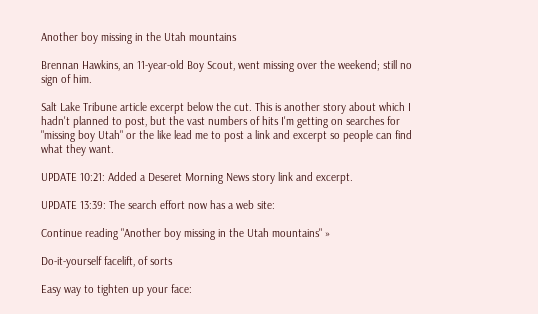Another boy missing in the Utah mountains

Brennan Hawkins, an 11-year-old Boy Scout, went missing over the weekend; still no sign of him.

Salt Lake Tribune article excerpt below the cut. This is another story about which I hadn't planned to post, but the vast numbers of hits I'm getting on searches for "missing boy Utah" or the like lead me to post a link and excerpt so people can find what they want.

UPDATE 10:21: Added a Deseret Morning News story link and excerpt.

UPDATE 13:39: The search effort now has a web site:

Continue reading "Another boy missing in the Utah mountains" »

Do-it-yourself facelift, of sorts

Easy way to tighten up your face: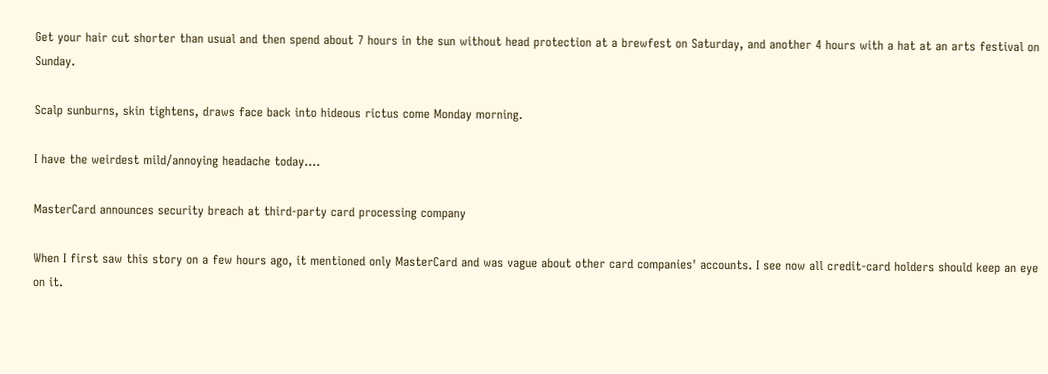Get your hair cut shorter than usual and then spend about 7 hours in the sun without head protection at a brewfest on Saturday, and another 4 hours with a hat at an arts festival on Sunday.

Scalp sunburns, skin tightens, draws face back into hideous rictus come Monday morning.

I have the weirdest mild/annoying headache today....

MasterCard announces security breach at third-party card processing company

When I first saw this story on a few hours ago, it mentioned only MasterCard and was vague about other card companies' accounts. I see now all credit-card holders should keep an eye on it.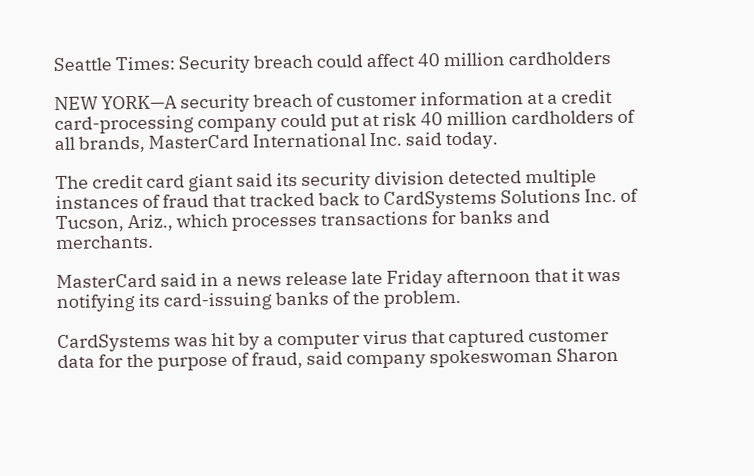Seattle Times: Security breach could affect 40 million cardholders

NEW YORK—A security breach of customer information at a credit card-processing company could put at risk 40 million cardholders of all brands, MasterCard International Inc. said today.

The credit card giant said its security division detected multiple instances of fraud that tracked back to CardSystems Solutions Inc. of Tucson, Ariz., which processes transactions for banks and merchants.

MasterCard said in a news release late Friday afternoon that it was notifying its card-issuing banks of the problem.

CardSystems was hit by a computer virus that captured customer data for the purpose of fraud, said company spokeswoman Sharon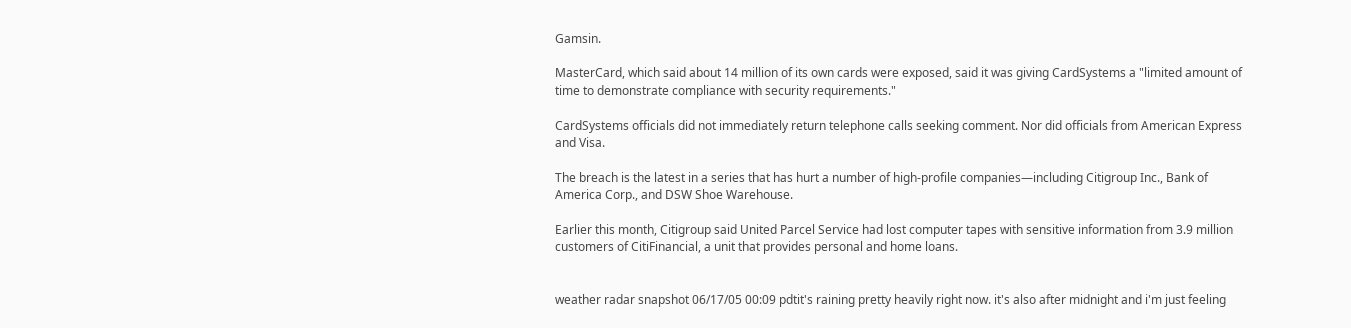Gamsin.

MasterCard, which said about 14 million of its own cards were exposed, said it was giving CardSystems a "limited amount of time to demonstrate compliance with security requirements."

CardSystems officials did not immediately return telephone calls seeking comment. Nor did officials from American Express and Visa.

The breach is the latest in a series that has hurt a number of high-profile companies—including Citigroup Inc., Bank of America Corp., and DSW Shoe Warehouse.

Earlier this month, Citigroup said United Parcel Service had lost computer tapes with sensitive information from 3.9 million customers of CitiFinancial, a unit that provides personal and home loans.


weather radar snapshot 06/17/05 00:09 pdtit's raining pretty heavily right now. it's also after midnight and i'm just feeling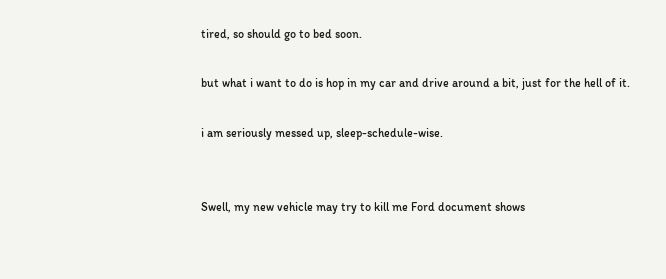tired, so should go to bed soon.

but what i want to do is hop in my car and drive around a bit, just for the hell of it.

i am seriously messed up, sleep-schedule-wise.


Swell, my new vehicle may try to kill me Ford document shows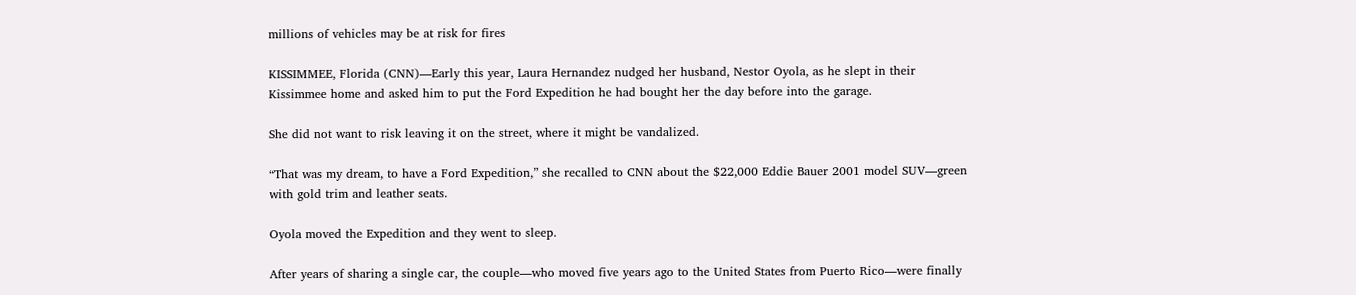millions of vehicles may be at risk for fires

KISSIMMEE, Florida (CNN)—Early this year, Laura Hernandez nudged her husband, Nestor Oyola, as he slept in their Kissimmee home and asked him to put the Ford Expedition he had bought her the day before into the garage.

She did not want to risk leaving it on the street, where it might be vandalized.

“That was my dream, to have a Ford Expedition,” she recalled to CNN about the $22,000 Eddie Bauer 2001 model SUV—green with gold trim and leather seats.

Oyola moved the Expedition and they went to sleep.

After years of sharing a single car, the couple—who moved five years ago to the United States from Puerto Rico—were finally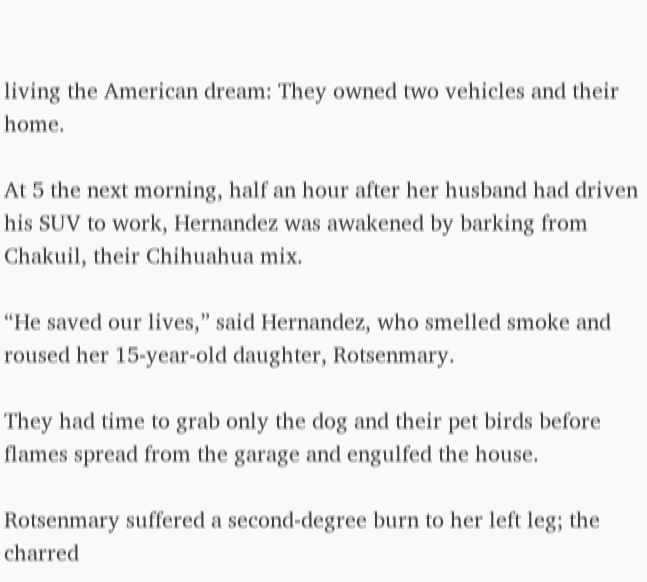living the American dream: They owned two vehicles and their home.

At 5 the next morning, half an hour after her husband had driven his SUV to work, Hernandez was awakened by barking from Chakuil, their Chihuahua mix.

“He saved our lives,” said Hernandez, who smelled smoke and roused her 15-year-old daughter, Rotsenmary.

They had time to grab only the dog and their pet birds before flames spread from the garage and engulfed the house.

Rotsenmary suffered a second-degree burn to her left leg; the charred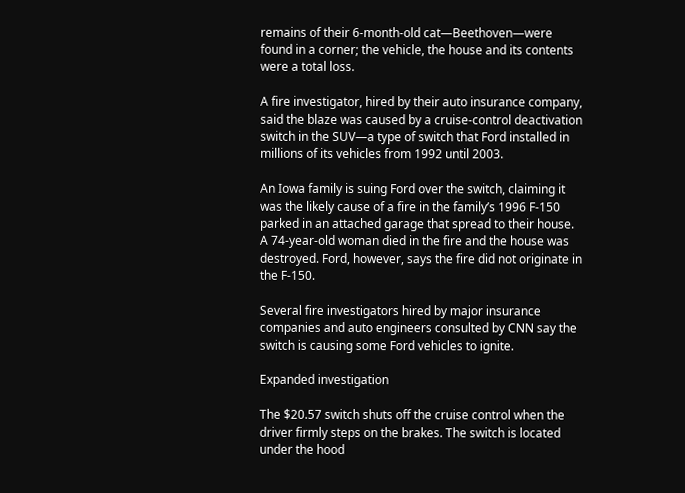remains of their 6-month-old cat—Beethoven—were found in a corner; the vehicle, the house and its contents were a total loss.

A fire investigator, hired by their auto insurance company, said the blaze was caused by a cruise-control deactivation switch in the SUV—a type of switch that Ford installed in millions of its vehicles from 1992 until 2003.

An Iowa family is suing Ford over the switch, claiming it was the likely cause of a fire in the family’s 1996 F-150 parked in an attached garage that spread to their house. A 74-year-old woman died in the fire and the house was destroyed. Ford, however, says the fire did not originate in the F-150.

Several fire investigators hired by major insurance companies and auto engineers consulted by CNN say the switch is causing some Ford vehicles to ignite.

Expanded investigation

The $20.57 switch shuts off the cruise control when the driver firmly steps on the brakes. The switch is located under the hood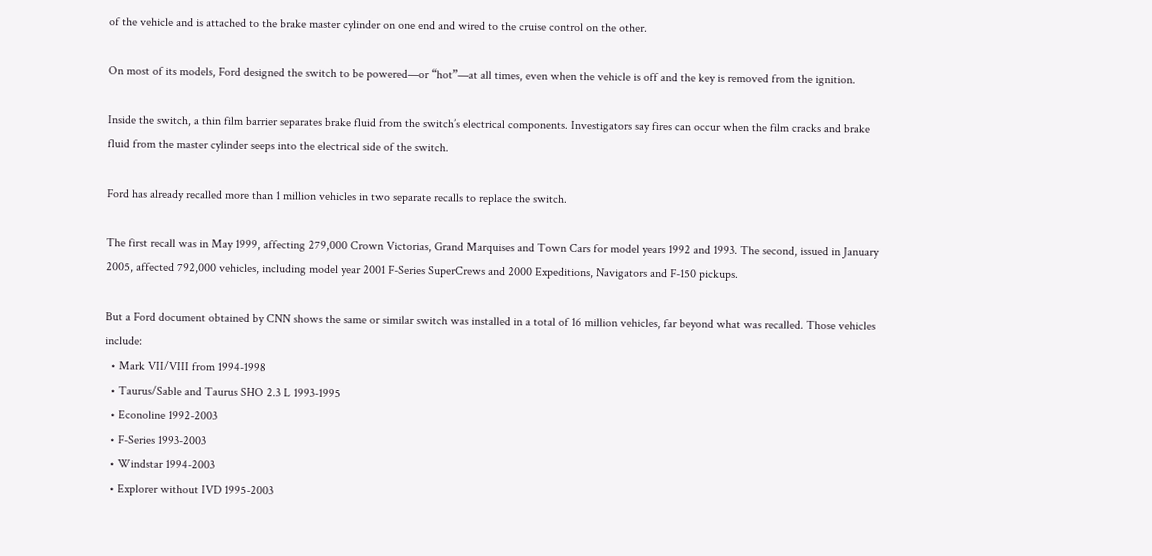of the vehicle and is attached to the brake master cylinder on one end and wired to the cruise control on the other.

On most of its models, Ford designed the switch to be powered—or “hot”—at all times, even when the vehicle is off and the key is removed from the ignition.

Inside the switch, a thin film barrier separates brake fluid from the switch’s electrical components. Investigators say fires can occur when the film cracks and brake fluid from the master cylinder seeps into the electrical side of the switch.

Ford has already recalled more than 1 million vehicles in two separate recalls to replace the switch.

The first recall was in May 1999, affecting 279,000 Crown Victorias, Grand Marquises and Town Cars for model years 1992 and 1993. The second, issued in January 2005, affected 792,000 vehicles, including model year 2001 F-Series SuperCrews and 2000 Expeditions, Navigators and F-150 pickups.

But a Ford document obtained by CNN shows the same or similar switch was installed in a total of 16 million vehicles, far beyond what was recalled. Those vehicles include:
  • Mark VII/VIII from 1994-1998
  • Taurus/Sable and Taurus SHO 2.3 L 1993-1995
  • Econoline 1992-2003
  • F-Series 1993-2003
  • Windstar 1994-2003
  • Explorer without IVD 1995-2003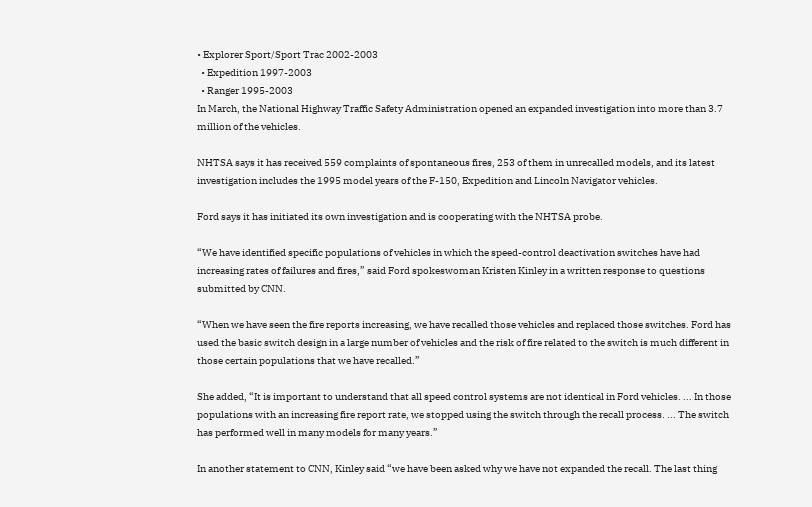• Explorer Sport/Sport Trac 2002-2003
  • Expedition 1997-2003
  • Ranger 1995-2003
In March, the National Highway Traffic Safety Administration opened an expanded investigation into more than 3.7 million of the vehicles.

NHTSA says it has received 559 complaints of spontaneous fires, 253 of them in unrecalled models, and its latest investigation includes the 1995 model years of the F-150, Expedition and Lincoln Navigator vehicles.

Ford says it has initiated its own investigation and is cooperating with the NHTSA probe.

“We have identified specific populations of vehicles in which the speed-control deactivation switches have had increasing rates of failures and fires,” said Ford spokeswoman Kristen Kinley in a written response to questions submitted by CNN.

“When we have seen the fire reports increasing, we have recalled those vehicles and replaced those switches. Ford has used the basic switch design in a large number of vehicles and the risk of fire related to the switch is much different in those certain populations that we have recalled.”

She added, “It is important to understand that all speed control systems are not identical in Ford vehicles. ... In those populations with an increasing fire report rate, we stopped using the switch through the recall process. ... The switch has performed well in many models for many years.”

In another statement to CNN, Kinley said “we have been asked why we have not expanded the recall. The last thing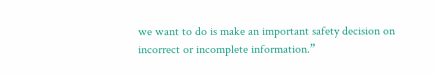we want to do is make an important safety decision on incorrect or incomplete information.”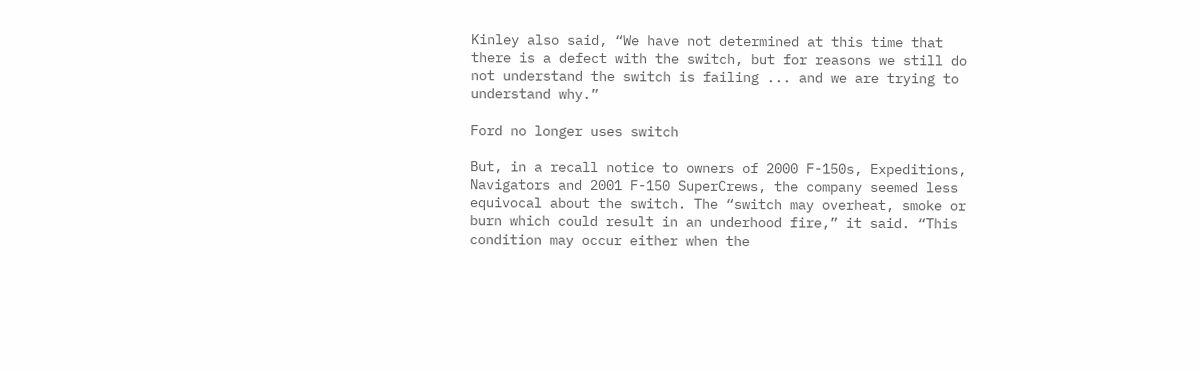Kinley also said, “We have not determined at this time that there is a defect with the switch, but for reasons we still do not understand the switch is failing ... and we are trying to understand why.”

Ford no longer uses switch

But, in a recall notice to owners of 2000 F-150s, Expeditions, Navigators and 2001 F-150 SuperCrews, the company seemed less equivocal about the switch. The “switch may overheat, smoke or burn which could result in an underhood fire,” it said. “This condition may occur either when the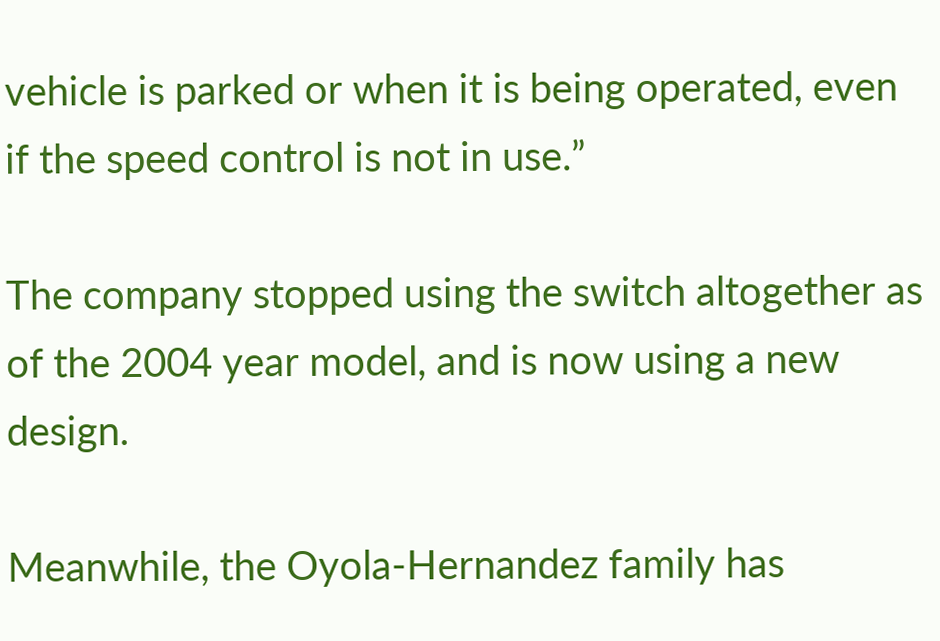vehicle is parked or when it is being operated, even if the speed control is not in use.”

The company stopped using the switch altogether as of the 2004 year model, and is now using a new design.

Meanwhile, the Oyola-Hernandez family has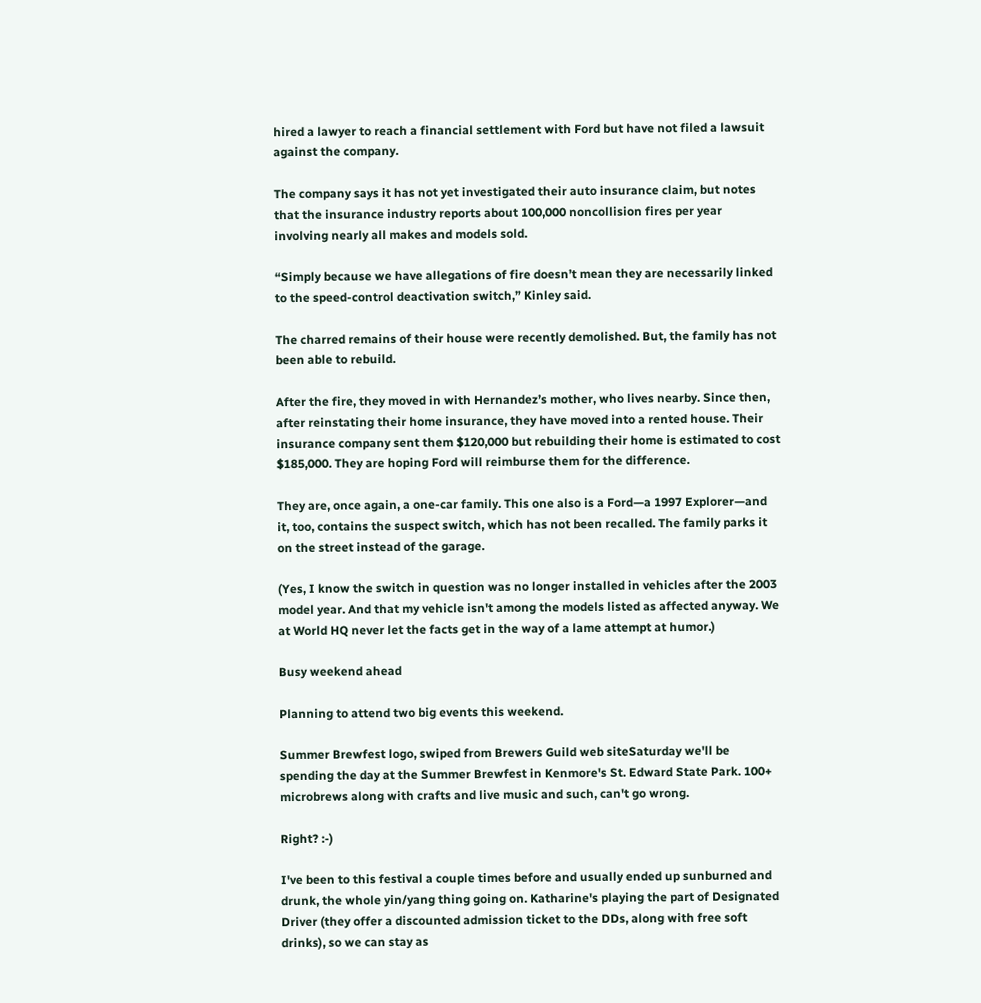hired a lawyer to reach a financial settlement with Ford but have not filed a lawsuit against the company.

The company says it has not yet investigated their auto insurance claim, but notes that the insurance industry reports about 100,000 noncollision fires per year involving nearly all makes and models sold.

“Simply because we have allegations of fire doesn’t mean they are necessarily linked to the speed-control deactivation switch,” Kinley said.

The charred remains of their house were recently demolished. But, the family has not been able to rebuild.

After the fire, they moved in with Hernandez’s mother, who lives nearby. Since then, after reinstating their home insurance, they have moved into a rented house. Their insurance company sent them $120,000 but rebuilding their home is estimated to cost $185,000. They are hoping Ford will reimburse them for the difference.

They are, once again, a one-car family. This one also is a Ford—a 1997 Explorer—and it, too, contains the suspect switch, which has not been recalled. The family parks it on the street instead of the garage.

(Yes, I know the switch in question was no longer installed in vehicles after the 2003 model year. And that my vehicle isn't among the models listed as affected anyway. We at World HQ never let the facts get in the way of a lame attempt at humor.)

Busy weekend ahead

Planning to attend two big events this weekend.

Summer Brewfest logo, swiped from Brewers Guild web siteSaturday we'll be spending the day at the Summer Brewfest in Kenmore's St. Edward State Park. 100+ microbrews along with crafts and live music and such, can't go wrong.

Right? :-)

I've been to this festival a couple times before and usually ended up sunburned and drunk, the whole yin/yang thing going on. Katharine's playing the part of Designated Driver (they offer a discounted admission ticket to the DDs, along with free soft drinks), so we can stay as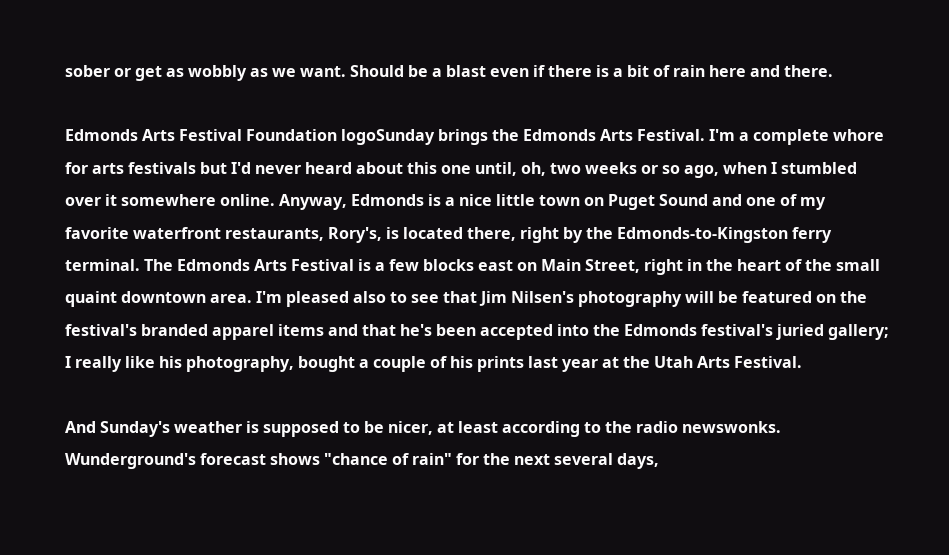sober or get as wobbly as we want. Should be a blast even if there is a bit of rain here and there.

Edmonds Arts Festival Foundation logoSunday brings the Edmonds Arts Festival. I'm a complete whore for arts festivals but I'd never heard about this one until, oh, two weeks or so ago, when I stumbled over it somewhere online. Anyway, Edmonds is a nice little town on Puget Sound and one of my favorite waterfront restaurants, Rory's, is located there, right by the Edmonds-to-Kingston ferry terminal. The Edmonds Arts Festival is a few blocks east on Main Street, right in the heart of the small quaint downtown area. I'm pleased also to see that Jim Nilsen's photography will be featured on the festival's branded apparel items and that he's been accepted into the Edmonds festival's juried gallery; I really like his photography, bought a couple of his prints last year at the Utah Arts Festival.

And Sunday's weather is supposed to be nicer, at least according to the radio newswonks. Wunderground's forecast shows "chance of rain" for the next several days,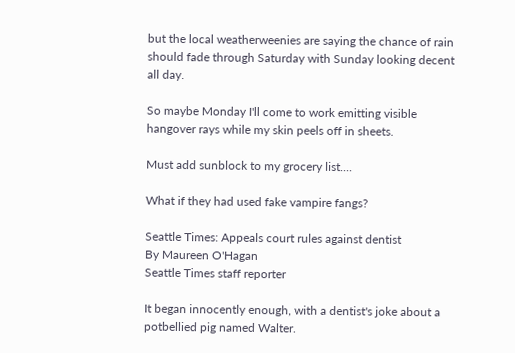but the local weatherweenies are saying the chance of rain should fade through Saturday with Sunday looking decent all day.

So maybe Monday I'll come to work emitting visible hangover rays while my skin peels off in sheets.

Must add sunblock to my grocery list....

What if they had used fake vampire fangs?

Seattle Times: Appeals court rules against dentist
By Maureen O'Hagan
Seattle Times staff reporter

It began innocently enough, with a dentist's joke about a potbellied pig named Walter.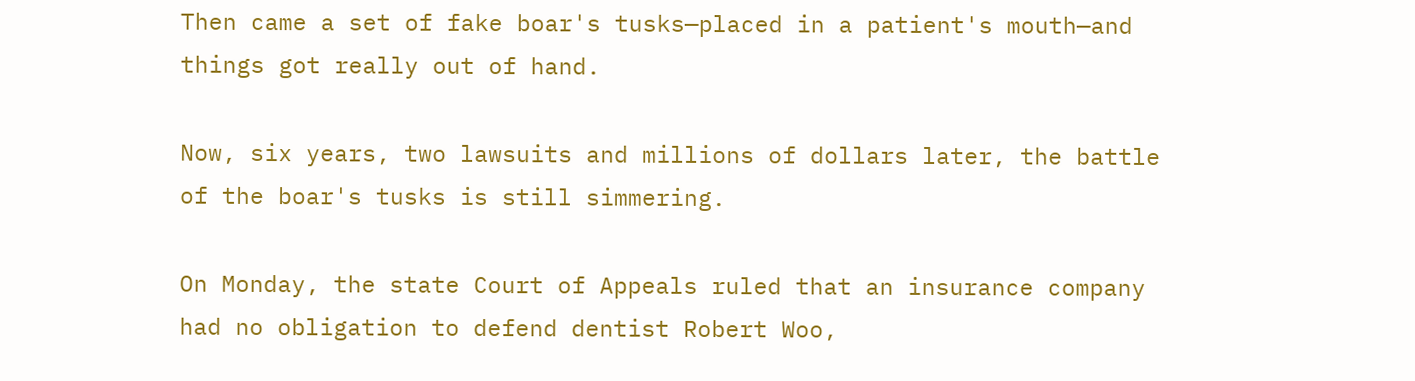Then came a set of fake boar's tusks—placed in a patient's mouth—and things got really out of hand.

Now, six years, two lawsuits and millions of dollars later, the battle of the boar's tusks is still simmering.

On Monday, the state Court of Appeals ruled that an insurance company had no obligation to defend dentist Robert Woo,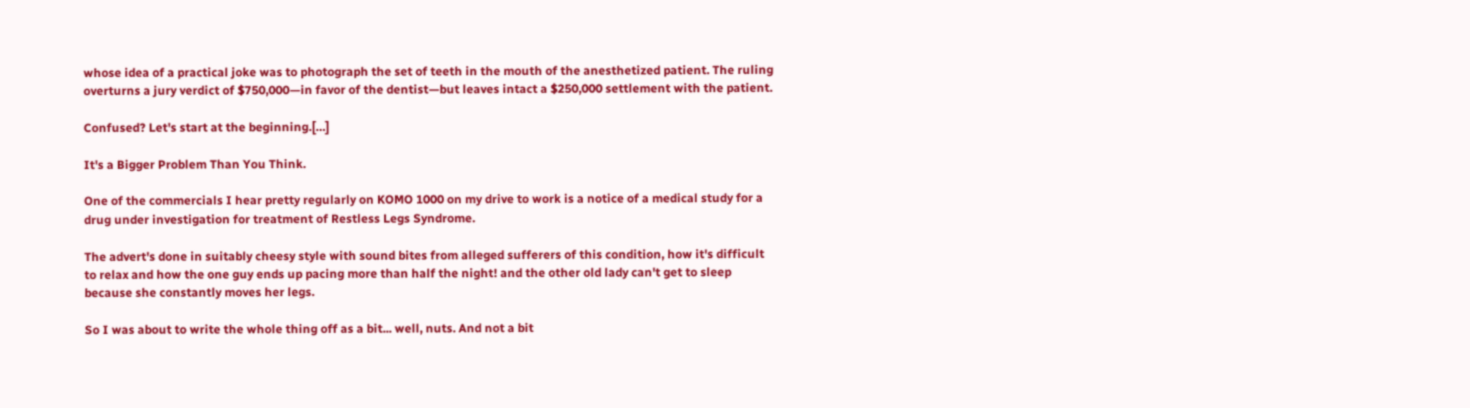whose idea of a practical joke was to photograph the set of teeth in the mouth of the anesthetized patient. The ruling overturns a jury verdict of $750,000—in favor of the dentist—but leaves intact a $250,000 settlement with the patient.

Confused? Let's start at the beginning.[…]

It's a Bigger Problem Than You Think.

One of the commercials I hear pretty regularly on KOMO 1000 on my drive to work is a notice of a medical study for a drug under investigation for treatment of Restless Legs Syndrome.

The advert's done in suitably cheesy style with sound bites from alleged sufferers of this condition, how it's difficult to relax and how the one guy ends up pacing more than half the night! and the other old lady can't get to sleep because she constantly moves her legs.

So I was about to write the whole thing off as a bit... well, nuts. And not a bit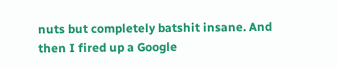nuts but completely batshit insane. And then I fired up a Google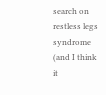search on restless legs syndrome (and I think it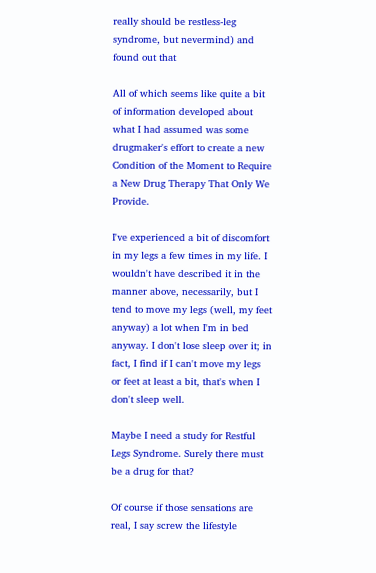really should be restless-leg syndrome, but nevermind) and found out that

All of which seems like quite a bit of information developed about what I had assumed was some drugmaker's effort to create a new Condition of the Moment to Require a New Drug Therapy That Only We Provide.

I've experienced a bit of discomfort in my legs a few times in my life. I wouldn't have described it in the manner above, necessarily, but I tend to move my legs (well, my feet anyway) a lot when I'm in bed anyway. I don't lose sleep over it; in fact, I find if I can't move my legs or feet at least a bit, that's when I don't sleep well.

Maybe I need a study for Restful Legs Syndrome. Surely there must be a drug for that?

Of course if those sensations are real, I say screw the lifestyle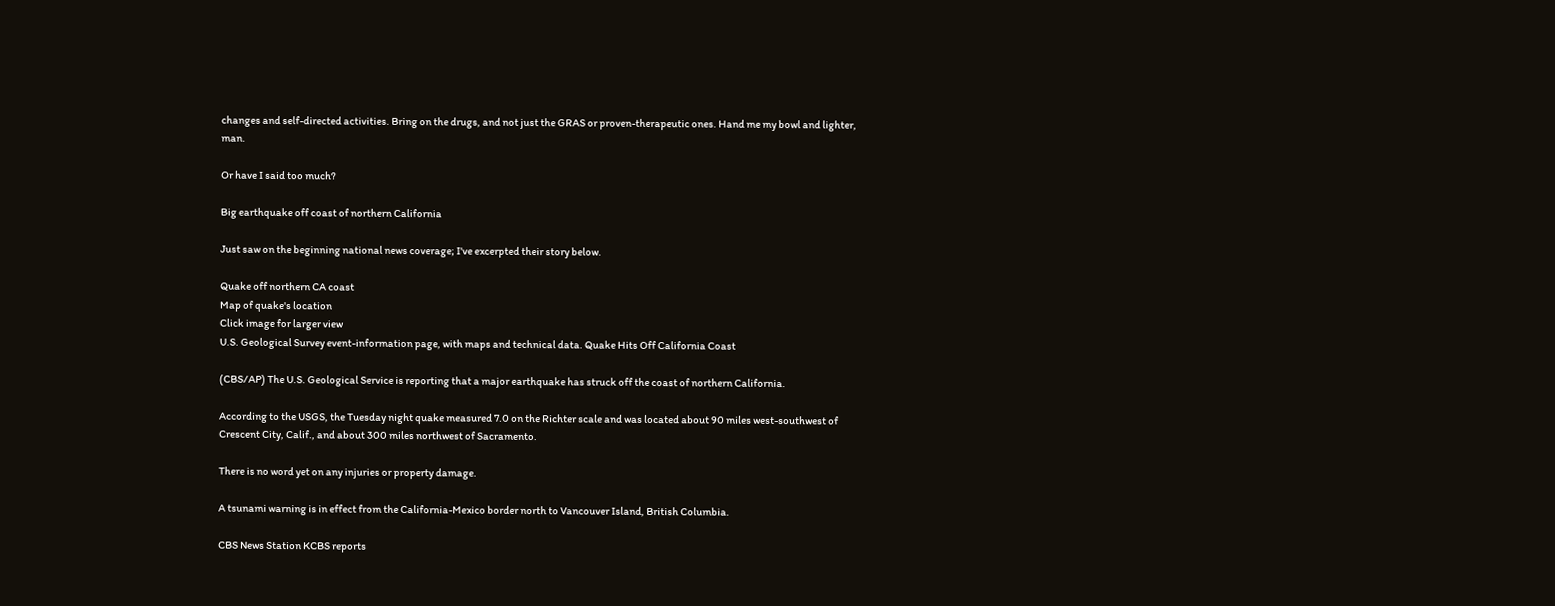changes and self-directed activities. Bring on the drugs, and not just the GRAS or proven-therapeutic ones. Hand me my bowl and lighter, man.

Or have I said too much?

Big earthquake off coast of northern California

Just saw on the beginning national news coverage; I've excerpted their story below.

Quake off northern CA coast
Map of quake's location
Click image for larger view
U.S. Geological Survey event-information page, with maps and technical data. Quake Hits Off California Coast

(CBS/AP) The U.S. Geological Service is reporting that a major earthquake has struck off the coast of northern California.

According to the USGS, the Tuesday night quake measured 7.0 on the Richter scale and was located about 90 miles west-southwest of Crescent City, Calif., and about 300 miles northwest of Sacramento.

There is no word yet on any injuries or property damage.

A tsunami warning is in effect from the California-Mexico border north to Vancouver Island, British Columbia.

CBS News Station KCBS reports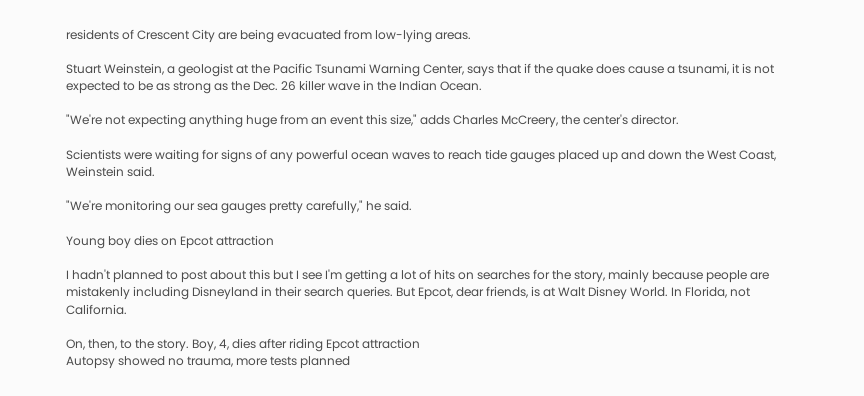residents of Crescent City are being evacuated from low-lying areas.

Stuart Weinstein, a geologist at the Pacific Tsunami Warning Center, says that if the quake does cause a tsunami, it is not expected to be as strong as the Dec. 26 killer wave in the Indian Ocean.

"We're not expecting anything huge from an event this size," adds Charles McCreery, the center's director.

Scientists were waiting for signs of any powerful ocean waves to reach tide gauges placed up and down the West Coast, Weinstein said.

"We're monitoring our sea gauges pretty carefully," he said.

Young boy dies on Epcot attraction

I hadn't planned to post about this but I see I'm getting a lot of hits on searches for the story, mainly because people are mistakenly including Disneyland in their search queries. But Epcot, dear friends, is at Walt Disney World. In Florida, not California.

On, then, to the story. Boy, 4, dies after riding Epcot attraction
Autopsy showed no trauma, more tests planned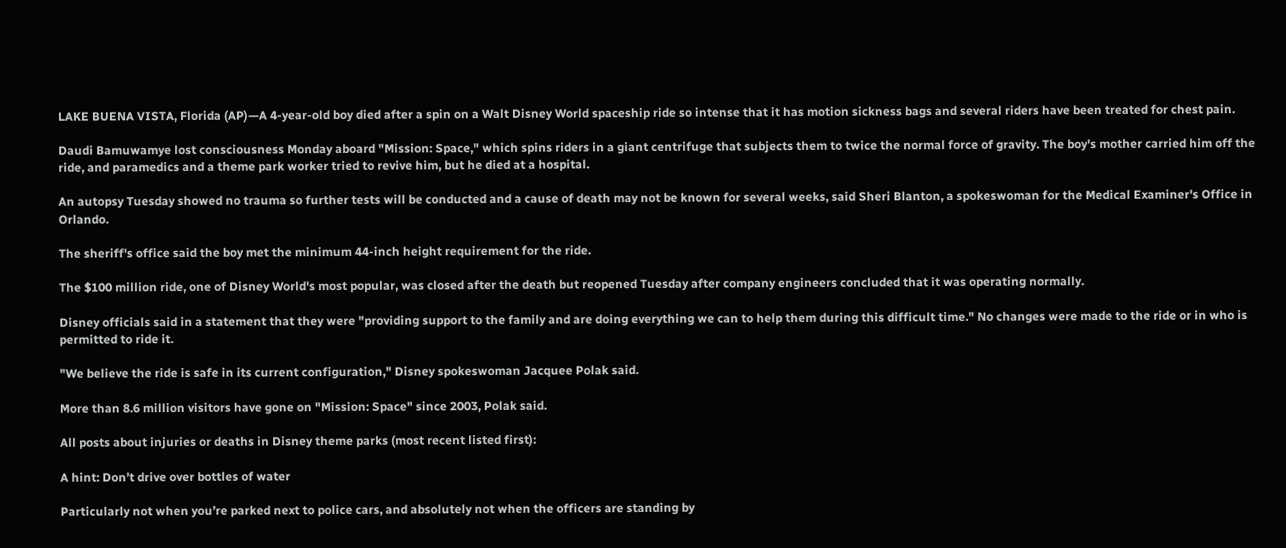LAKE BUENA VISTA, Florida (AP)—A 4-year-old boy died after a spin on a Walt Disney World spaceship ride so intense that it has motion sickness bags and several riders have been treated for chest pain.

Daudi Bamuwamye lost consciousness Monday aboard "Mission: Space," which spins riders in a giant centrifuge that subjects them to twice the normal force of gravity. The boy's mother carried him off the ride, and paramedics and a theme park worker tried to revive him, but he died at a hospital.

An autopsy Tuesday showed no trauma so further tests will be conducted and a cause of death may not be known for several weeks, said Sheri Blanton, a spokeswoman for the Medical Examiner's Office in Orlando.

The sheriff's office said the boy met the minimum 44-inch height requirement for the ride.

The $100 million ride, one of Disney World's most popular, was closed after the death but reopened Tuesday after company engineers concluded that it was operating normally.

Disney officials said in a statement that they were "providing support to the family and are doing everything we can to help them during this difficult time." No changes were made to the ride or in who is permitted to ride it.

"We believe the ride is safe in its current configuration," Disney spokeswoman Jacquee Polak said.

More than 8.6 million visitors have gone on "Mission: Space" since 2003, Polak said.

All posts about injuries or deaths in Disney theme parks (most recent listed first):

A hint: Don’t drive over bottles of water

Particularly not when you’re parked next to police cars, and absolutely not when the officers are standing by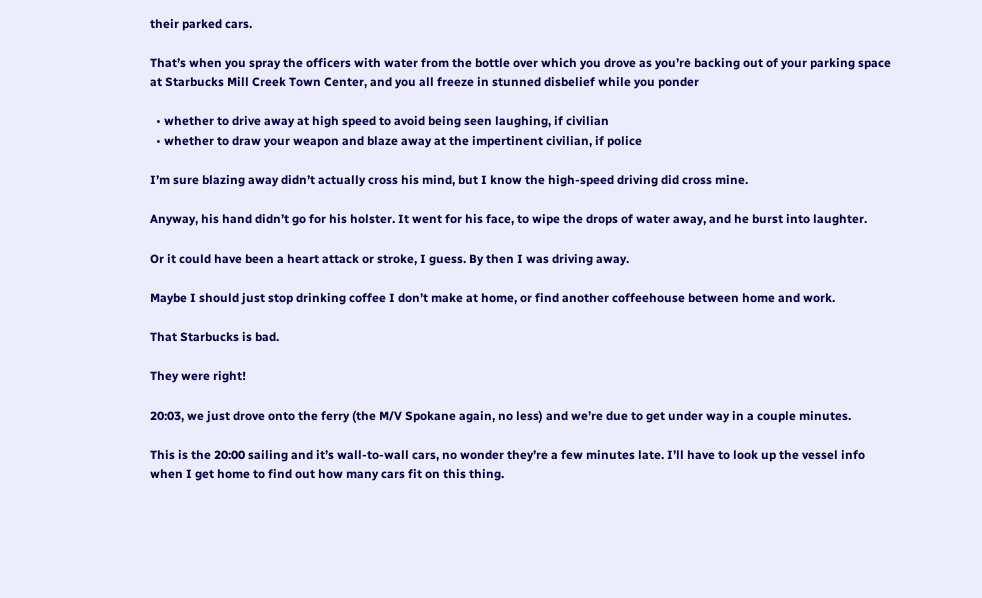their parked cars.

That’s when you spray the officers with water from the bottle over which you drove as you’re backing out of your parking space at Starbucks Mill Creek Town Center, and you all freeze in stunned disbelief while you ponder

  • whether to drive away at high speed to avoid being seen laughing, if civilian
  • whether to draw your weapon and blaze away at the impertinent civilian, if police

I’m sure blazing away didn’t actually cross his mind, but I know the high-speed driving did cross mine.

Anyway, his hand didn’t go for his holster. It went for his face, to wipe the drops of water away, and he burst into laughter.

Or it could have been a heart attack or stroke, I guess. By then I was driving away.

Maybe I should just stop drinking coffee I don’t make at home, or find another coffeehouse between home and work.

That Starbucks is bad.

They were right!

20:03, we just drove onto the ferry (the M/V Spokane again, no less) and we’re due to get under way in a couple minutes.

This is the 20:00 sailing and it’s wall-to-wall cars, no wonder they’re a few minutes late. I’ll have to look up the vessel info when I get home to find out how many cars fit on this thing.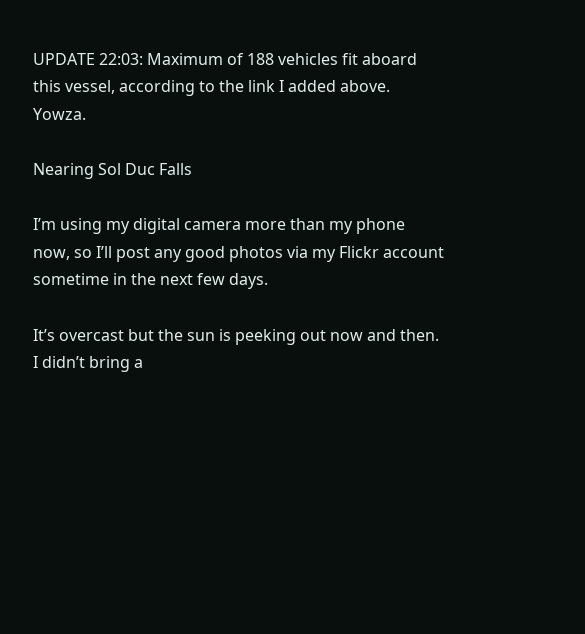UPDATE 22:03: Maximum of 188 vehicles fit aboard this vessel, according to the link I added above. Yowza.

Nearing Sol Duc Falls

I’m using my digital camera more than my phone now, so I’ll post any good photos via my Flickr account sometime in the next few days.

It’s overcast but the sun is peeking out now and then. I didn’t bring a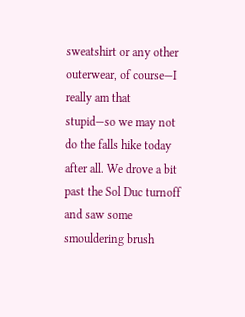sweatshirt or any other outerwear, of course—I really am that stupid—so we may not do the falls hike today after all. We drove a bit past the Sol Duc turnoff and saw some smouldering brush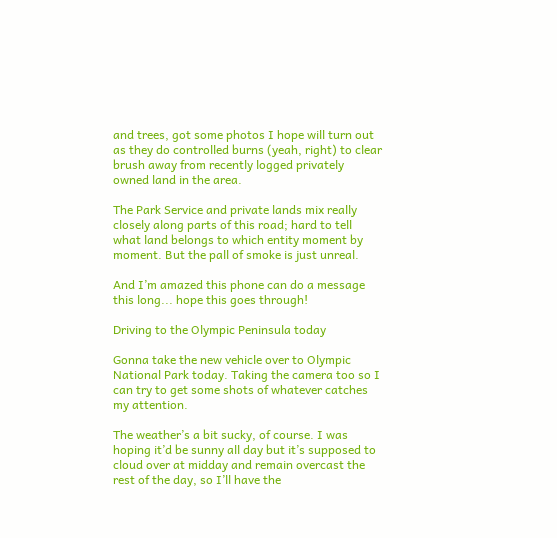and trees, got some photos I hope will turn out as they do controlled burns (yeah, right) to clear brush away from recently logged privately owned land in the area.

The Park Service and private lands mix really closely along parts of this road; hard to tell what land belongs to which entity moment by moment. But the pall of smoke is just unreal.

And I’m amazed this phone can do a message this long... hope this goes through!

Driving to the Olympic Peninsula today

Gonna take the new vehicle over to Olympic National Park today. Taking the camera too so I can try to get some shots of whatever catches my attention.

The weather’s a bit sucky, of course. I was hoping it’d be sunny all day but it’s supposed to cloud over at midday and remain overcast the rest of the day, so I’ll have the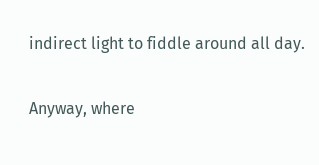indirect light to fiddle around all day.

Anyway, where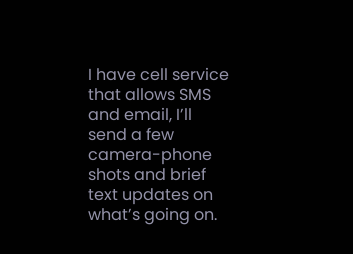I have cell service that allows SMS and email, I’ll send a few camera-phone shots and brief text updates on what’s going on.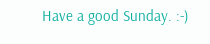Have a good Sunday. :-)